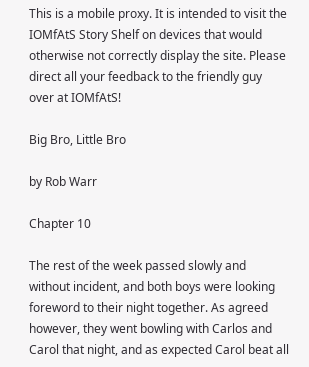This is a mobile proxy. It is intended to visit the IOMfAtS Story Shelf on devices that would otherwise not correctly display the site. Please direct all your feedback to the friendly guy over at IOMfAtS!

Big Bro, Little Bro

by Rob Warr

Chapter 10

The rest of the week passed slowly and without incident, and both boys were looking foreword to their night together. As agreed however, they went bowling with Carlos and Carol that night, and as expected Carol beat all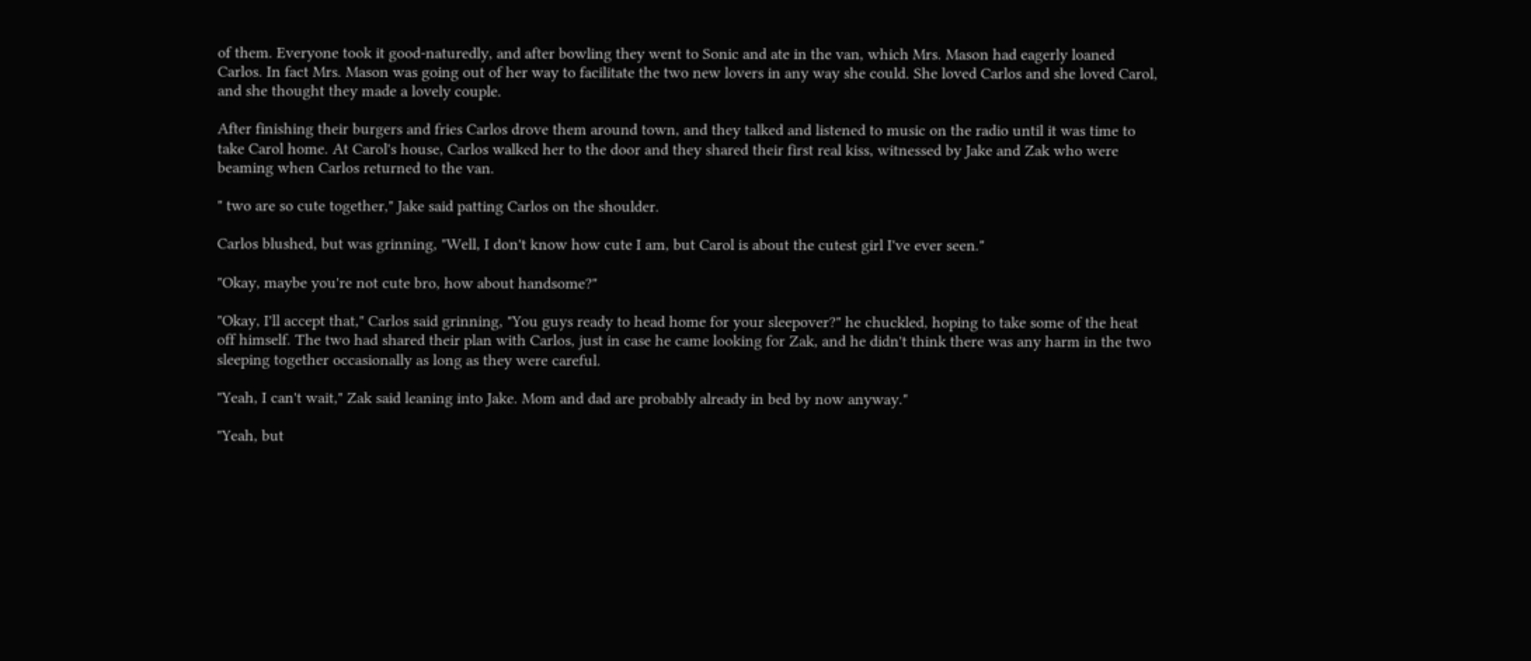of them. Everyone took it good-naturedly, and after bowling they went to Sonic and ate in the van, which Mrs. Mason had eagerly loaned Carlos. In fact Mrs. Mason was going out of her way to facilitate the two new lovers in any way she could. She loved Carlos and she loved Carol, and she thought they made a lovely couple.

After finishing their burgers and fries Carlos drove them around town, and they talked and listened to music on the radio until it was time to take Carol home. At Carol's house, Carlos walked her to the door and they shared their first real kiss, witnessed by Jake and Zak who were beaming when Carlos returned to the van.

" two are so cute together," Jake said patting Carlos on the shoulder.

Carlos blushed, but was grinning, "Well, I don't know how cute I am, but Carol is about the cutest girl I've ever seen."

"Okay, maybe you're not cute bro, how about handsome?"

"Okay, I'll accept that," Carlos said grinning, "You guys ready to head home for your sleepover?" he chuckled, hoping to take some of the heat off himself. The two had shared their plan with Carlos, just in case he came looking for Zak, and he didn't think there was any harm in the two sleeping together occasionally as long as they were careful.

"Yeah, I can't wait," Zak said leaning into Jake. Mom and dad are probably already in bed by now anyway."

"Yeah, but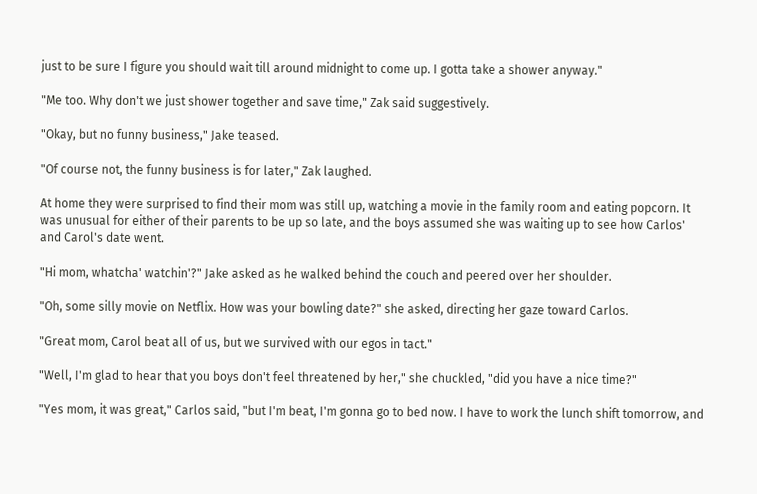just to be sure I figure you should wait till around midnight to come up. I gotta take a shower anyway."

"Me too. Why don't we just shower together and save time," Zak said suggestively.

"Okay, but no funny business," Jake teased.

"Of course not, the funny business is for later," Zak laughed.

At home they were surprised to find their mom was still up, watching a movie in the family room and eating popcorn. It was unusual for either of their parents to be up so late, and the boys assumed she was waiting up to see how Carlos' and Carol's date went.

"Hi mom, whatcha' watchin'?" Jake asked as he walked behind the couch and peered over her shoulder.

"Oh, some silly movie on Netflix. How was your bowling date?" she asked, directing her gaze toward Carlos.

"Great mom, Carol beat all of us, but we survived with our egos in tact."

"Well, I'm glad to hear that you boys don't feel threatened by her," she chuckled, "did you have a nice time?"

"Yes mom, it was great," Carlos said, "but I'm beat, I'm gonna go to bed now. I have to work the lunch shift tomorrow, and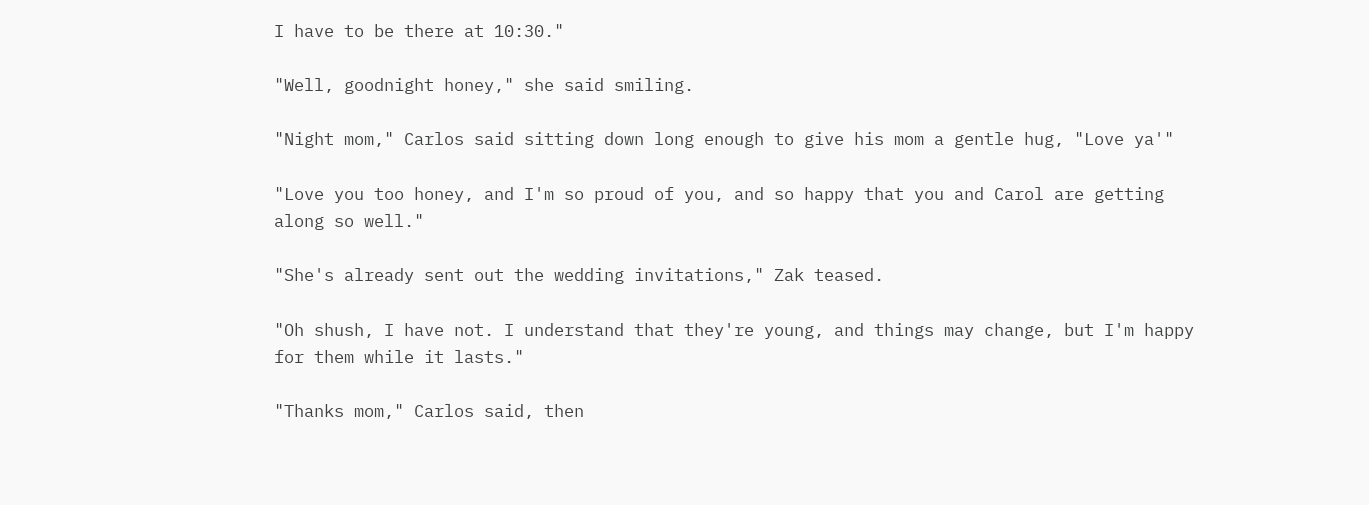I have to be there at 10:30."

"Well, goodnight honey," she said smiling.

"Night mom," Carlos said sitting down long enough to give his mom a gentle hug, "Love ya'"

"Love you too honey, and I'm so proud of you, and so happy that you and Carol are getting along so well."

"She's already sent out the wedding invitations," Zak teased.

"Oh shush, I have not. I understand that they're young, and things may change, but I'm happy for them while it lasts."

"Thanks mom," Carlos said, then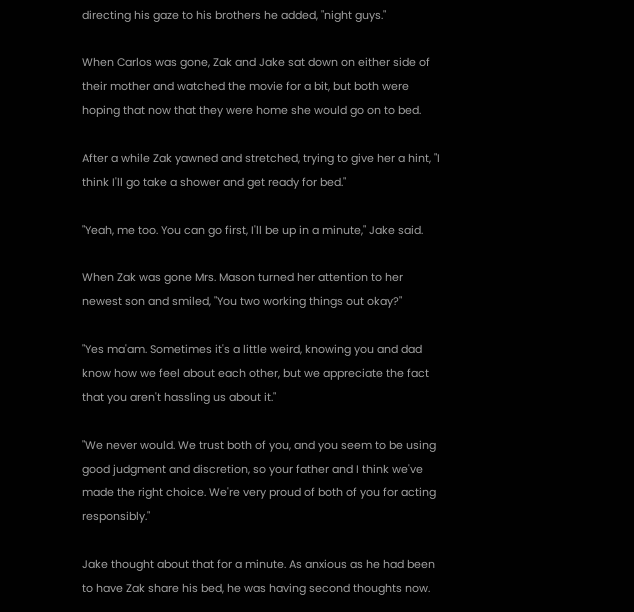directing his gaze to his brothers he added, "night guys."

When Carlos was gone, Zak and Jake sat down on either side of their mother and watched the movie for a bit, but both were hoping that now that they were home she would go on to bed.

After a while Zak yawned and stretched, trying to give her a hint, "I think I'll go take a shower and get ready for bed."

"Yeah, me too. You can go first, I'll be up in a minute," Jake said.

When Zak was gone Mrs. Mason turned her attention to her newest son and smiled, "You two working things out okay?"

"Yes ma'am. Sometimes it's a little weird, knowing you and dad know how we feel about each other, but we appreciate the fact that you aren't hassling us about it."

"We never would. We trust both of you, and you seem to be using good judgment and discretion, so your father and I think we've made the right choice. We're very proud of both of you for acting responsibly."

Jake thought about that for a minute. As anxious as he had been to have Zak share his bed, he was having second thoughts now.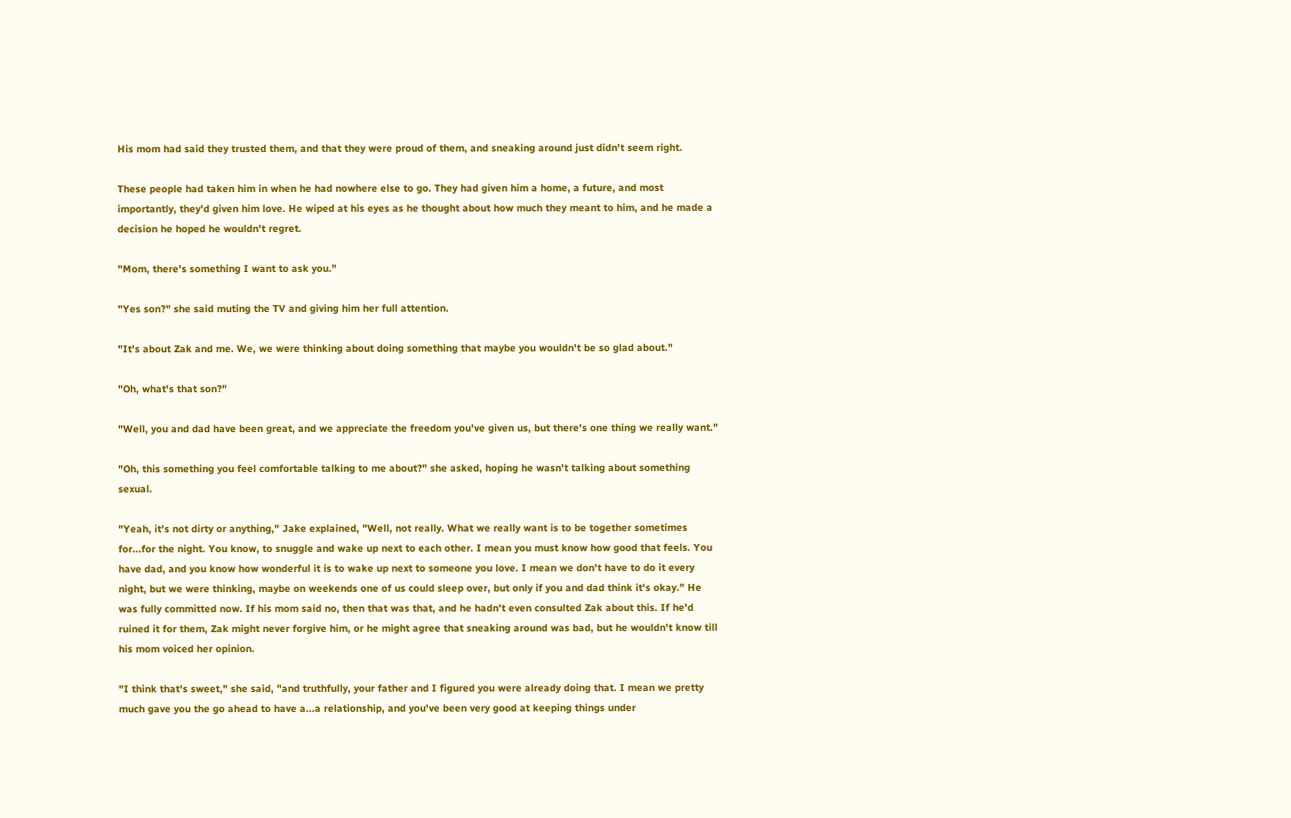His mom had said they trusted them, and that they were proud of them, and sneaking around just didn't seem right.

These people had taken him in when he had nowhere else to go. They had given him a home, a future, and most importantly, they'd given him love. He wiped at his eyes as he thought about how much they meant to him, and he made a decision he hoped he wouldn't regret.

"Mom, there's something I want to ask you."

"Yes son?" she said muting the TV and giving him her full attention.

"It's about Zak and me. We, we were thinking about doing something that maybe you wouldn't be so glad about."

"Oh, what's that son?"

"Well, you and dad have been great, and we appreciate the freedom you've given us, but there's one thing we really want."

"Oh, this something you feel comfortable talking to me about?" she asked, hoping he wasn't talking about something sexual.

"Yeah, it's not dirty or anything," Jake explained, "Well, not really. What we really want is to be together sometimes for...for the night. You know, to snuggle and wake up next to each other. I mean you must know how good that feels. You have dad, and you know how wonderful it is to wake up next to someone you love. I mean we don't have to do it every night, but we were thinking, maybe on weekends one of us could sleep over, but only if you and dad think it's okay." He was fully committed now. If his mom said no, then that was that, and he hadn't even consulted Zak about this. If he'd ruined it for them, Zak might never forgive him, or he might agree that sneaking around was bad, but he wouldn't know till his mom voiced her opinion.

"I think that's sweet," she said, "and truthfully, your father and I figured you were already doing that. I mean we pretty much gave you the go ahead to have a...a relationship, and you've been very good at keeping things under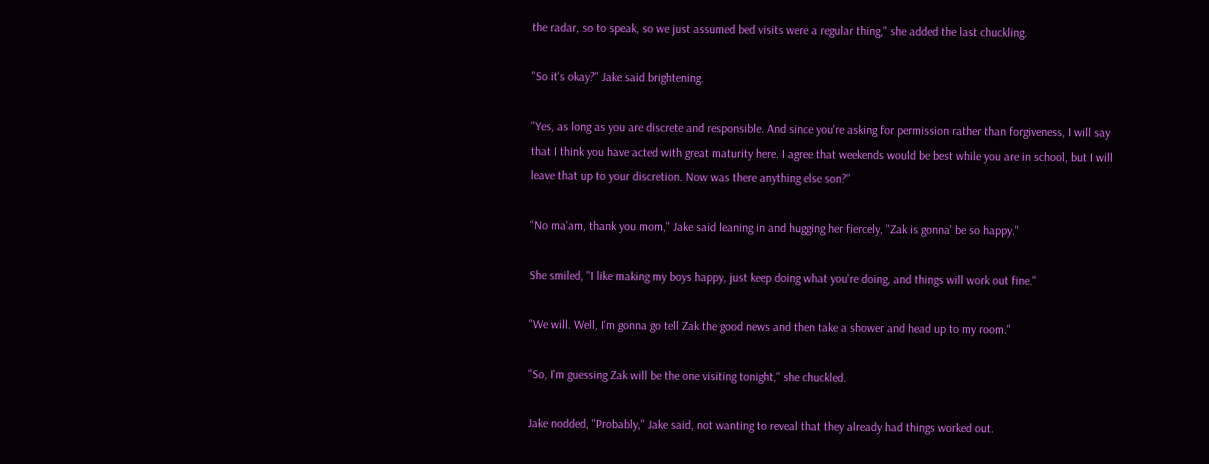the radar, so to speak, so we just assumed bed visits were a regular thing," she added the last chuckling.

"So it's okay?" Jake said brightening.

"Yes, as long as you are discrete and responsible. And since you're asking for permission rather than forgiveness, I will say that I think you have acted with great maturity here. I agree that weekends would be best while you are in school, but I will leave that up to your discretion. Now was there anything else son?"

"No ma'am, thank you mom," Jake said leaning in and hugging her fiercely, "Zak is gonna' be so happy."

She smiled, "I like making my boys happy, just keep doing what you're doing, and things will work out fine."

"We will. Well, I'm gonna go tell Zak the good news and then take a shower and head up to my room."

"So, I'm guessing Zak will be the one visiting tonight," she chuckled.

Jake nodded, "Probably," Jake said, not wanting to reveal that they already had things worked out.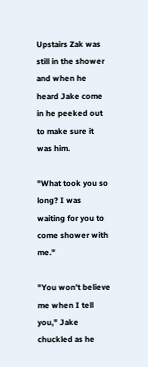Upstairs Zak was still in the shower and when he heard Jake come in he peeked out to make sure it was him.

"What took you so long? I was waiting for you to come shower with me."

"You won't believe me when I tell you," Jake chuckled as he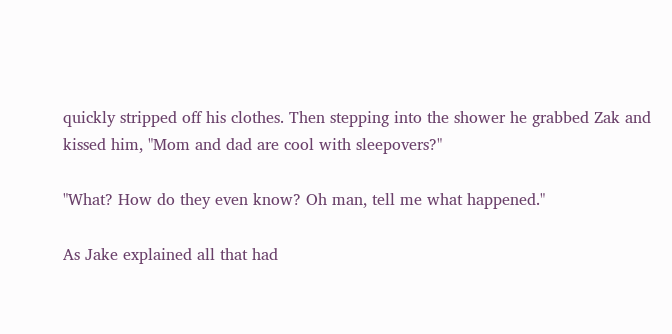quickly stripped off his clothes. Then stepping into the shower he grabbed Zak and kissed him, "Mom and dad are cool with sleepovers?"

"What? How do they even know? Oh man, tell me what happened."

As Jake explained all that had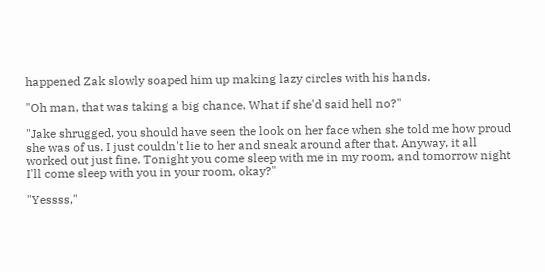happened Zak slowly soaped him up making lazy circles with his hands.

"Oh man, that was taking a big chance. What if she'd said hell no?"

"Jake shrugged, you should have seen the look on her face when she told me how proud she was of us. I just couldn't lie to her and sneak around after that. Anyway, it all worked out just fine. Tonight you come sleep with me in my room, and tomorrow night I'll come sleep with you in your room, okay?"

"Yessss,"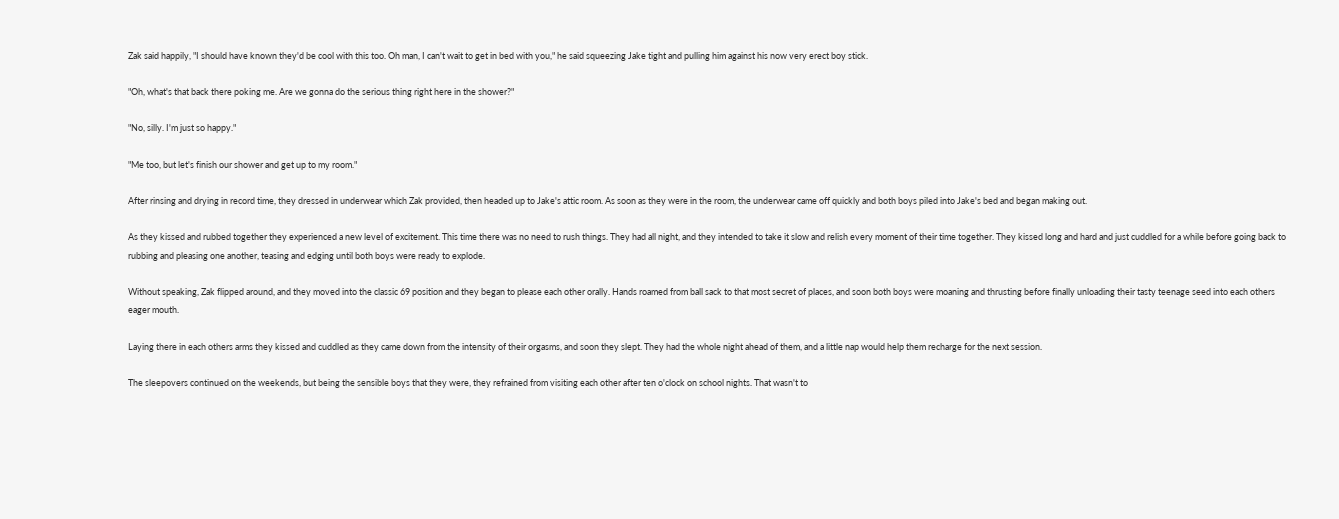Zak said happily, "I should have known they'd be cool with this too. Oh man, I can't wait to get in bed with you," he said squeezing Jake tight and pulling him against his now very erect boy stick.

"Oh, what's that back there poking me. Are we gonna do the serious thing right here in the shower?"

"No, silly. I'm just so happy."

"Me too, but let's finish our shower and get up to my room."

After rinsing and drying in record time, they dressed in underwear which Zak provided, then headed up to Jake's attic room. As soon as they were in the room, the underwear came off quickly and both boys piled into Jake's bed and began making out.

As they kissed and rubbed together they experienced a new level of excitement. This time there was no need to rush things. They had all night, and they intended to take it slow and relish every moment of their time together. They kissed long and hard and just cuddled for a while before going back to rubbing and pleasing one another, teasing and edging until both boys were ready to explode.

Without speaking, Zak flipped around, and they moved into the classic 69 position and they began to please each other orally. Hands roamed from ball sack to that most secret of places, and soon both boys were moaning and thrusting before finally unloading their tasty teenage seed into each others eager mouth.

Laying there in each others arms they kissed and cuddled as they came down from the intensity of their orgasms, and soon they slept. They had the whole night ahead of them, and a little nap would help them recharge for the next session.

The sleepovers continued on the weekends, but being the sensible boys that they were, they refrained from visiting each other after ten o'clock on school nights. That wasn't to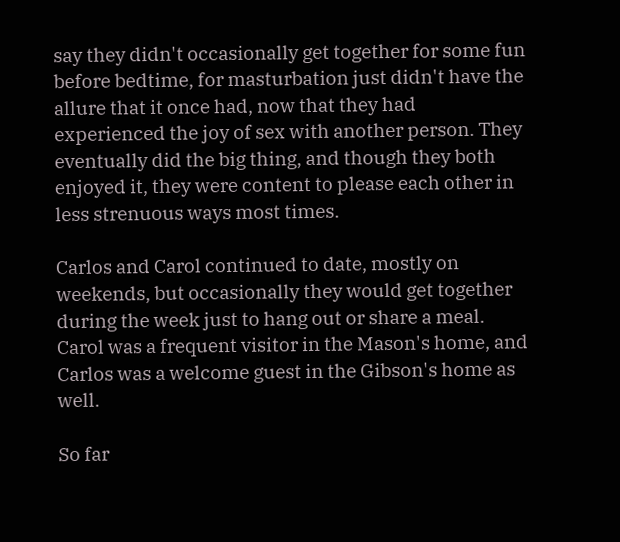say they didn't occasionally get together for some fun before bedtime, for masturbation just didn't have the allure that it once had, now that they had experienced the joy of sex with another person. They eventually did the big thing, and though they both enjoyed it, they were content to please each other in less strenuous ways most times.

Carlos and Carol continued to date, mostly on weekends, but occasionally they would get together during the week just to hang out or share a meal. Carol was a frequent visitor in the Mason's home, and Carlos was a welcome guest in the Gibson's home as well.

So far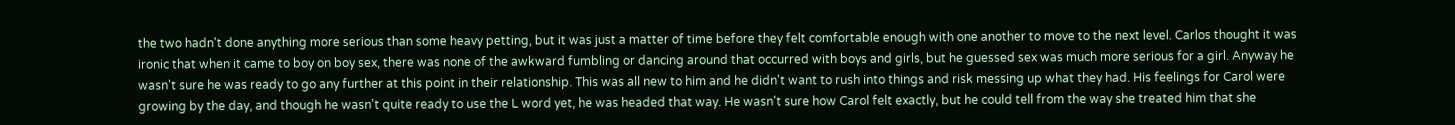the two hadn't done anything more serious than some heavy petting, but it was just a matter of time before they felt comfortable enough with one another to move to the next level. Carlos thought it was ironic that when it came to boy on boy sex, there was none of the awkward fumbling or dancing around that occurred with boys and girls, but he guessed sex was much more serious for a girl. Anyway he wasn't sure he was ready to go any further at this point in their relationship. This was all new to him and he didn't want to rush into things and risk messing up what they had. His feelings for Carol were growing by the day, and though he wasn't quite ready to use the L word yet, he was headed that way. He wasn't sure how Carol felt exactly, but he could tell from the way she treated him that she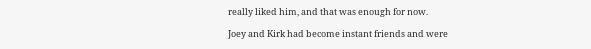really liked him, and that was enough for now.

Joey and Kirk had become instant friends and were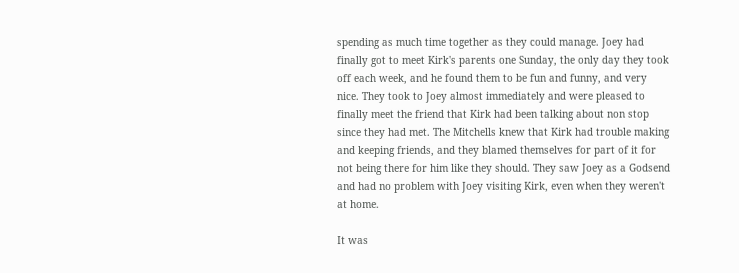spending as much time together as they could manage. Joey had finally got to meet Kirk's parents one Sunday, the only day they took off each week, and he found them to be fun and funny, and very nice. They took to Joey almost immediately and were pleased to finally meet the friend that Kirk had been talking about non stop since they had met. The Mitchells knew that Kirk had trouble making and keeping friends, and they blamed themselves for part of it for not being there for him like they should. They saw Joey as a Godsend and had no problem with Joey visiting Kirk, even when they weren't at home.

It was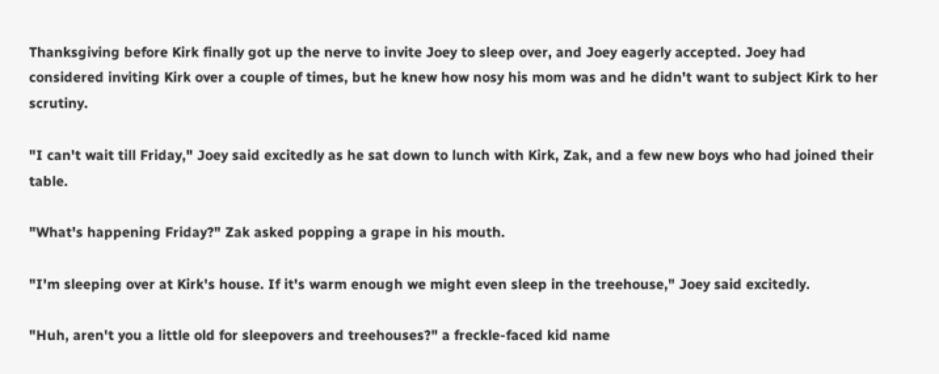Thanksgiving before Kirk finally got up the nerve to invite Joey to sleep over, and Joey eagerly accepted. Joey had considered inviting Kirk over a couple of times, but he knew how nosy his mom was and he didn't want to subject Kirk to her scrutiny.

"I can't wait till Friday," Joey said excitedly as he sat down to lunch with Kirk, Zak, and a few new boys who had joined their table.

"What's happening Friday?" Zak asked popping a grape in his mouth.

"I'm sleeping over at Kirk's house. If it's warm enough we might even sleep in the treehouse," Joey said excitedly.

"Huh, aren't you a little old for sleepovers and treehouses?" a freckle-faced kid name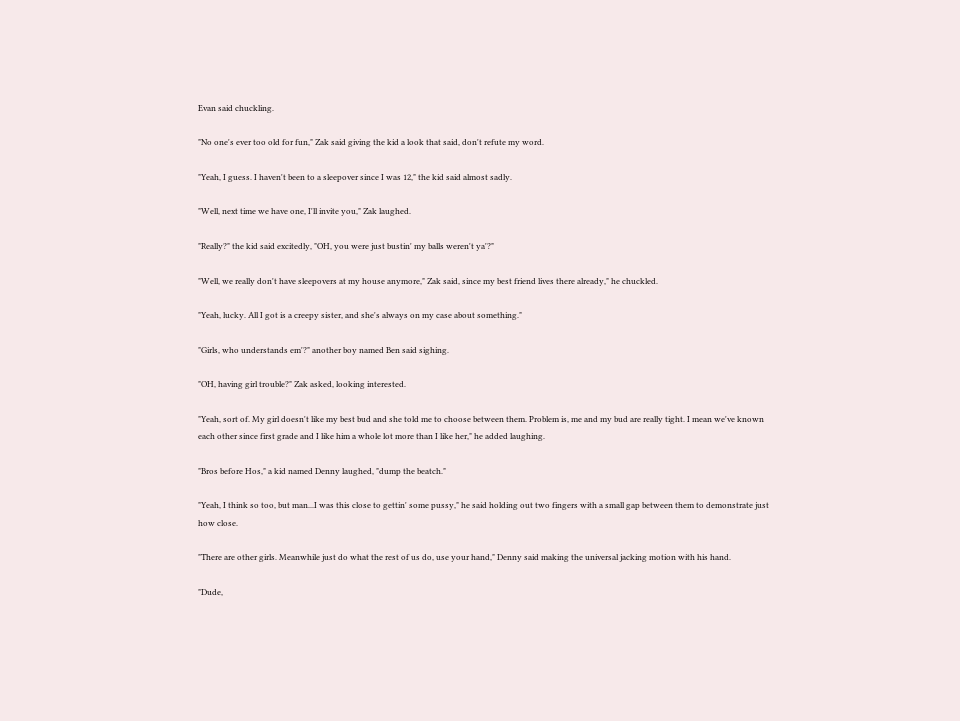Evan said chuckling.

"No one's ever too old for fun," Zak said giving the kid a look that said, don't refute my word.

"Yeah, I guess. I haven't been to a sleepover since I was 12," the kid said almost sadly.

"Well, next time we have one, I'll invite you," Zak laughed.

"Really?" the kid said excitedly, "OH, you were just bustin' my balls weren't ya'?"

"Well, we really don't have sleepovers at my house anymore," Zak said, since my best friend lives there already," he chuckled.

"Yeah, lucky. All I got is a creepy sister, and she's always on my case about something."

"Girls, who understands em'?" another boy named Ben said sighing.

"OH, having girl trouble?" Zak asked, looking interested.

"Yeah, sort of. My girl doesn't like my best bud and she told me to choose between them. Problem is, me and my bud are really tight. I mean we've known each other since first grade and I like him a whole lot more than I like her," he added laughing.

"Bros before Hos," a kid named Denny laughed, "dump the beatch."

"Yeah, I think so too, but man...I was this close to gettin' some pussy," he said holding out two fingers with a small gap between them to demonstrate just how close.

"There are other girls. Meanwhile just do what the rest of us do, use your hand," Denny said making the universal jacking motion with his hand.

"Dude,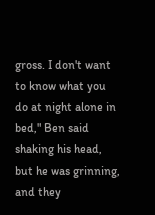gross. I don't want to know what you do at night alone in bed," Ben said shaking his head, but he was grinning, and they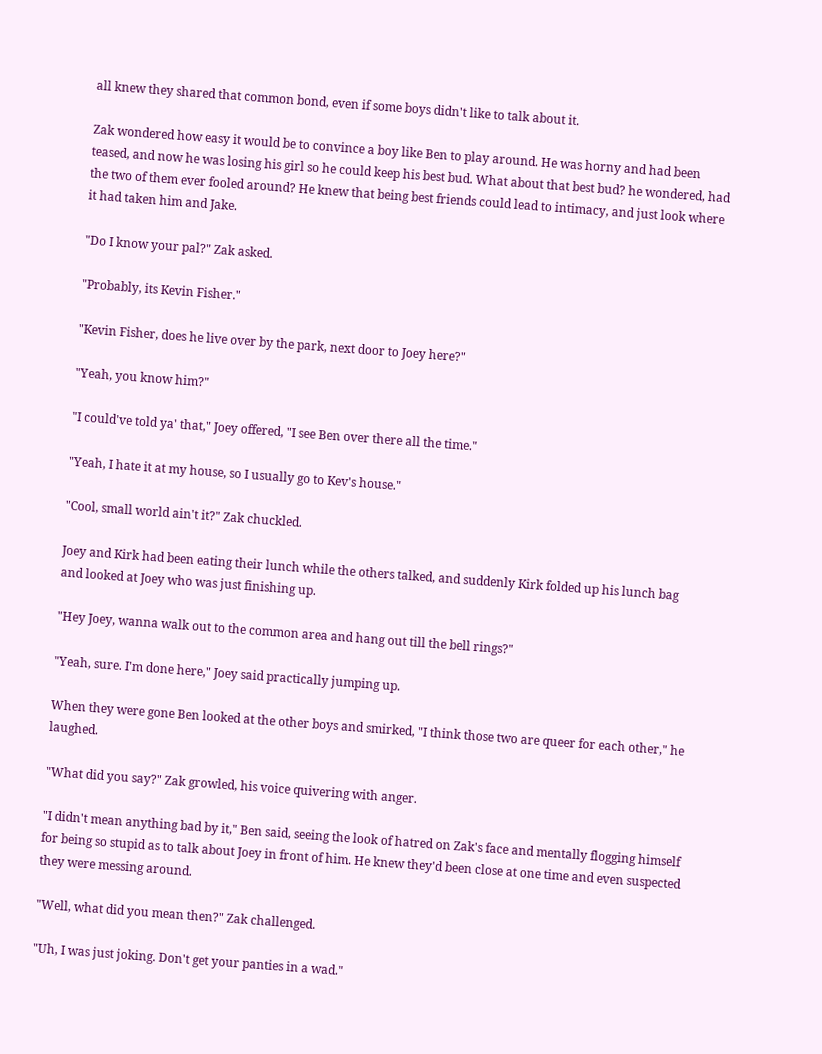all knew they shared that common bond, even if some boys didn't like to talk about it.

Zak wondered how easy it would be to convince a boy like Ben to play around. He was horny and had been teased, and now he was losing his girl so he could keep his best bud. What about that best bud? he wondered, had the two of them ever fooled around? He knew that being best friends could lead to intimacy, and just look where it had taken him and Jake.

"Do I know your pal?" Zak asked.

"Probably, its Kevin Fisher."

"Kevin Fisher, does he live over by the park, next door to Joey here?"

"Yeah, you know him?"

"I could've told ya' that," Joey offered, "I see Ben over there all the time."

"Yeah, I hate it at my house, so I usually go to Kev's house."

"Cool, small world ain't it?" Zak chuckled.

Joey and Kirk had been eating their lunch while the others talked, and suddenly Kirk folded up his lunch bag and looked at Joey who was just finishing up.

"Hey Joey, wanna walk out to the common area and hang out till the bell rings?"

"Yeah, sure. I'm done here," Joey said practically jumping up.

When they were gone Ben looked at the other boys and smirked, "I think those two are queer for each other," he laughed.

"What did you say?" Zak growled, his voice quivering with anger.

"I didn't mean anything bad by it," Ben said, seeing the look of hatred on Zak's face and mentally flogging himself for being so stupid as to talk about Joey in front of him. He knew they'd been close at one time and even suspected they were messing around.

"Well, what did you mean then?" Zak challenged.

"Uh, I was just joking. Don't get your panties in a wad."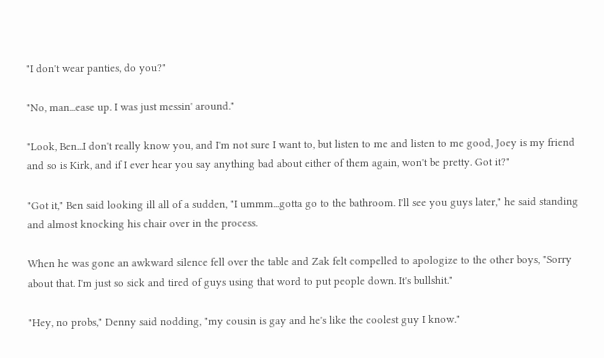"I don't wear panties, do you?"

"No, man...ease up. I was just messin' around."

"Look, Ben...I don't really know you, and I'm not sure I want to, but listen to me and listen to me good, Joey is my friend and so is Kirk, and if I ever hear you say anything bad about either of them again, won't be pretty. Got it?"

"Got it," Ben said looking ill all of a sudden, "I ummm...gotta go to the bathroom. I'll see you guys later," he said standing and almost knocking his chair over in the process.

When he was gone an awkward silence fell over the table and Zak felt compelled to apologize to the other boys, "Sorry about that. I'm just so sick and tired of guys using that word to put people down. It's bullshit."

"Hey, no probs," Denny said nodding, "my cousin is gay and he's like the coolest guy I know."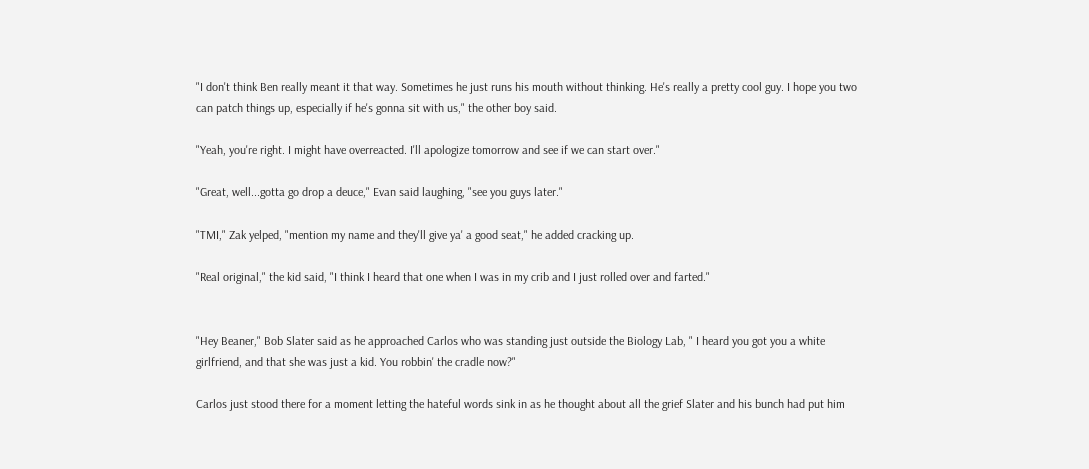"I don't think Ben really meant it that way. Sometimes he just runs his mouth without thinking. He's really a pretty cool guy. I hope you two can patch things up, especially if he's gonna sit with us," the other boy said.

"Yeah, you're right. I might have overreacted. I'll apologize tomorrow and see if we can start over."

"Great, well...gotta go drop a deuce," Evan said laughing, "see you guys later."

"TMI," Zak yelped, "mention my name and they'll give ya' a good seat," he added cracking up.

"Real original," the kid said, "I think I heard that one when I was in my crib and I just rolled over and farted."


"Hey Beaner," Bob Slater said as he approached Carlos who was standing just outside the Biology Lab, " I heard you got you a white girlfriend, and that she was just a kid. You robbin' the cradle now?"

Carlos just stood there for a moment letting the hateful words sink in as he thought about all the grief Slater and his bunch had put him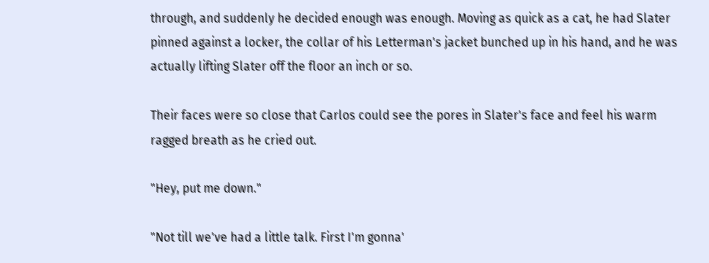through, and suddenly he decided enough was enough. Moving as quick as a cat, he had Slater pinned against a locker, the collar of his Letterman's jacket bunched up in his hand, and he was actually lifting Slater off the floor an inch or so.

Their faces were so close that Carlos could see the pores in Slater's face and feel his warm ragged breath as he cried out.

"Hey, put me down."

"Not till we've had a little talk. First I'm gonna'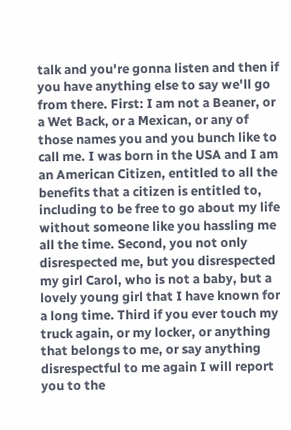talk and you're gonna listen and then if you have anything else to say we'll go from there. First: I am not a Beaner, or a Wet Back, or a Mexican, or any of those names you and you bunch like to call me. I was born in the USA and I am an American Citizen, entitled to all the benefits that a citizen is entitled to, including to be free to go about my life without someone like you hassling me all the time. Second, you not only disrespected me, but you disrespected my girl Carol, who is not a baby, but a lovely young girl that I have known for a long time. Third if you ever touch my truck again, or my locker, or anything that belongs to me, or say anything disrespectful to me again I will report you to the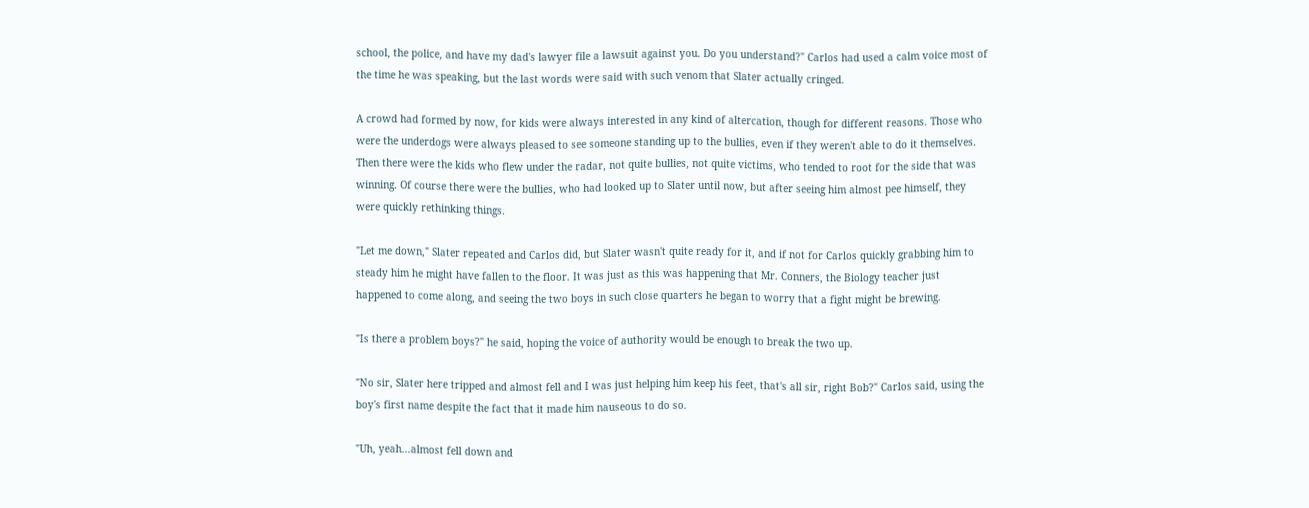school, the police, and have my dad's lawyer file a lawsuit against you. Do you understand?" Carlos had used a calm voice most of the time he was speaking, but the last words were said with such venom that Slater actually cringed.

A crowd had formed by now, for kids were always interested in any kind of altercation, though for different reasons. Those who were the underdogs were always pleased to see someone standing up to the bullies, even if they weren't able to do it themselves. Then there were the kids who flew under the radar, not quite bullies, not quite victims, who tended to root for the side that was winning. Of course there were the bullies, who had looked up to Slater until now, but after seeing him almost pee himself, they were quickly rethinking things.

"Let me down," Slater repeated and Carlos did, but Slater wasn't quite ready for it, and if not for Carlos quickly grabbing him to steady him he might have fallen to the floor. It was just as this was happening that Mr. Conners, the Biology teacher just happened to come along, and seeing the two boys in such close quarters he began to worry that a fight might be brewing.

"Is there a problem boys?" he said, hoping the voice of authority would be enough to break the two up.

"No sir, Slater here tripped and almost fell and I was just helping him keep his feet, that's all sir, right Bob?" Carlos said, using the boy's first name despite the fact that it made him nauseous to do so.

"Uh, yeah...almost fell down and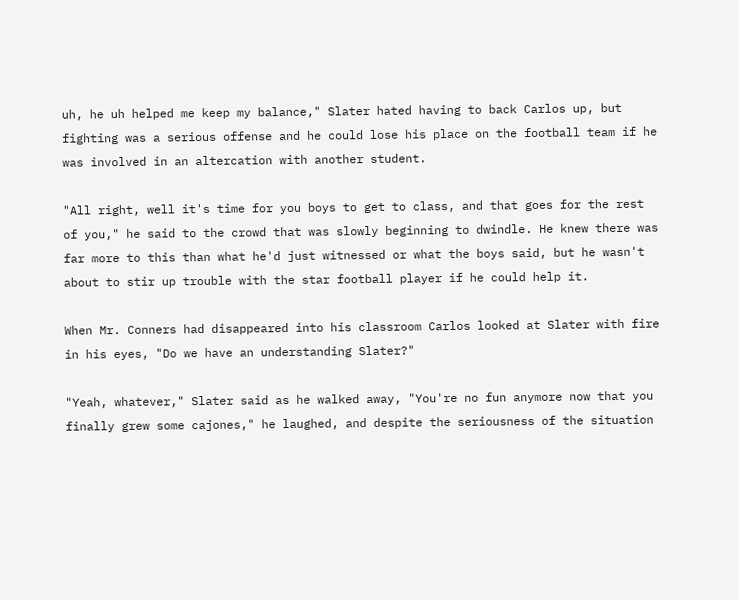uh, he uh helped me keep my balance," Slater hated having to back Carlos up, but fighting was a serious offense and he could lose his place on the football team if he was involved in an altercation with another student.

"All right, well it's time for you boys to get to class, and that goes for the rest of you," he said to the crowd that was slowly beginning to dwindle. He knew there was far more to this than what he'd just witnessed or what the boys said, but he wasn't about to stir up trouble with the star football player if he could help it.

When Mr. Conners had disappeared into his classroom Carlos looked at Slater with fire in his eyes, "Do we have an understanding Slater?"

"Yeah, whatever," Slater said as he walked away, "You're no fun anymore now that you finally grew some cajones," he laughed, and despite the seriousness of the situation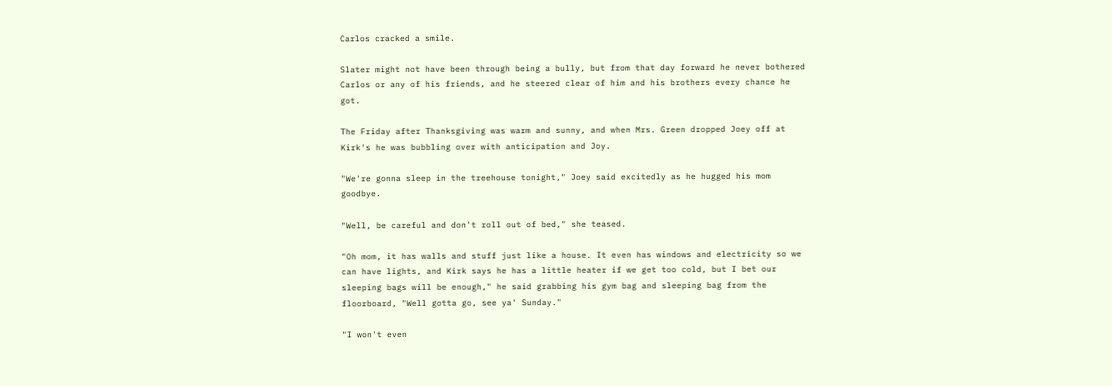Carlos cracked a smile.

Slater might not have been through being a bully, but from that day forward he never bothered Carlos or any of his friends, and he steered clear of him and his brothers every chance he got.

The Friday after Thanksgiving was warm and sunny, and when Mrs. Green dropped Joey off at Kirk's he was bubbling over with anticipation and Joy.

"We're gonna sleep in the treehouse tonight," Joey said excitedly as he hugged his mom goodbye.

"Well, be careful and don't roll out of bed," she teased.

"Oh mom, it has walls and stuff just like a house. It even has windows and electricity so we can have lights, and Kirk says he has a little heater if we get too cold, but I bet our sleeping bags will be enough," he said grabbing his gym bag and sleeping bag from the floorboard, "Well gotta go, see ya' Sunday."

"I won't even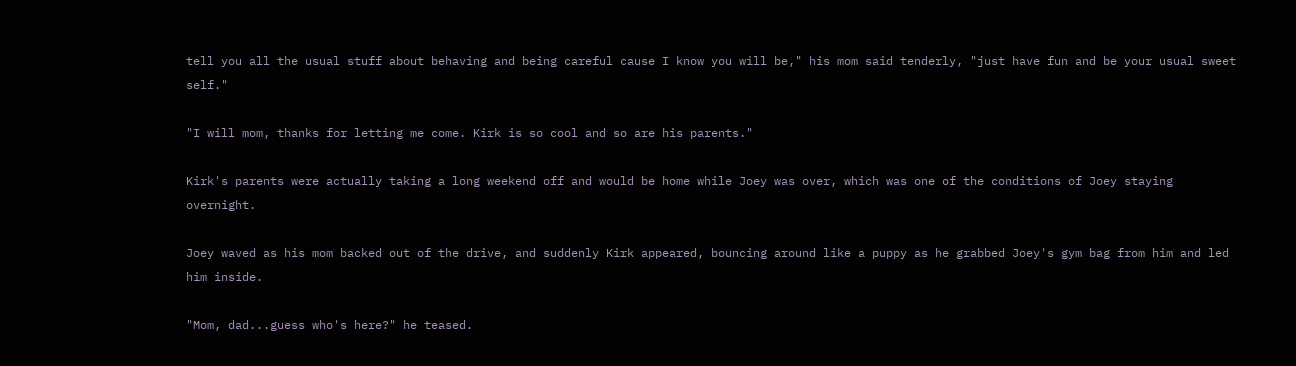tell you all the usual stuff about behaving and being careful cause I know you will be," his mom said tenderly, "just have fun and be your usual sweet self."

"I will mom, thanks for letting me come. Kirk is so cool and so are his parents."

Kirk's parents were actually taking a long weekend off and would be home while Joey was over, which was one of the conditions of Joey staying overnight.

Joey waved as his mom backed out of the drive, and suddenly Kirk appeared, bouncing around like a puppy as he grabbed Joey's gym bag from him and led him inside.

"Mom, dad...guess who's here?" he teased.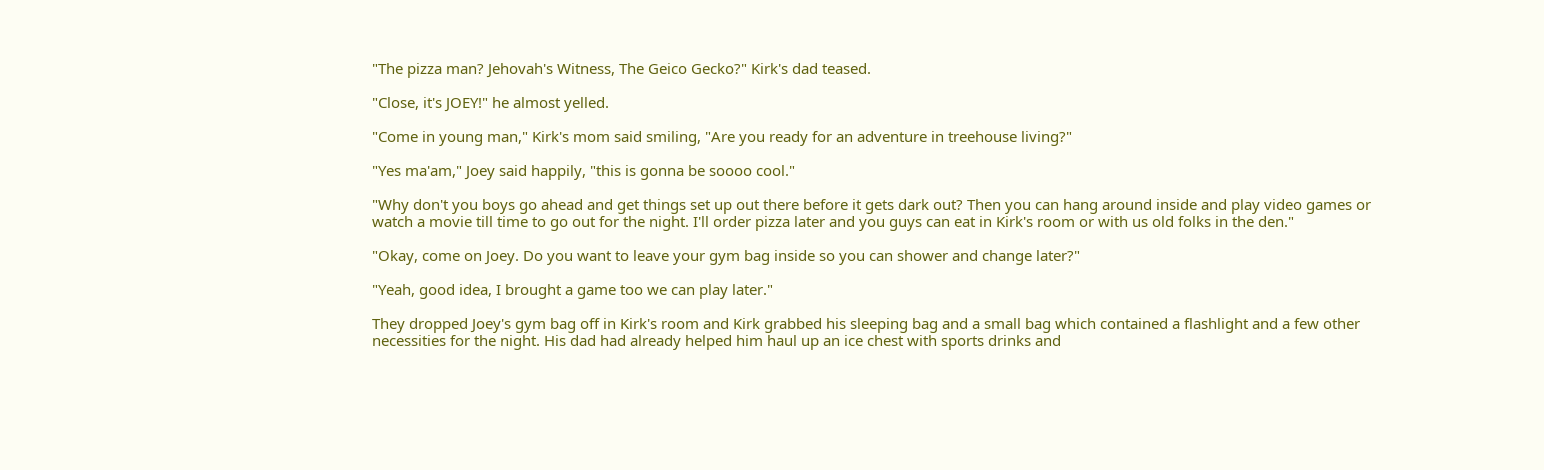"The pizza man? Jehovah's Witness, The Geico Gecko?" Kirk's dad teased.

"Close, it's JOEY!" he almost yelled.

"Come in young man," Kirk's mom said smiling, "Are you ready for an adventure in treehouse living?"

"Yes ma'am," Joey said happily, "this is gonna be soooo cool."

"Why don't you boys go ahead and get things set up out there before it gets dark out? Then you can hang around inside and play video games or watch a movie till time to go out for the night. I'll order pizza later and you guys can eat in Kirk's room or with us old folks in the den."

"Okay, come on Joey. Do you want to leave your gym bag inside so you can shower and change later?"

"Yeah, good idea, I brought a game too we can play later."

They dropped Joey's gym bag off in Kirk's room and Kirk grabbed his sleeping bag and a small bag which contained a flashlight and a few other necessities for the night. His dad had already helped him haul up an ice chest with sports drinks and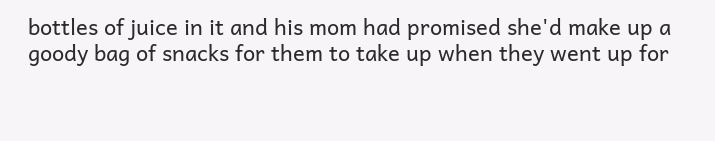bottles of juice in it and his mom had promised she'd make up a goody bag of snacks for them to take up when they went up for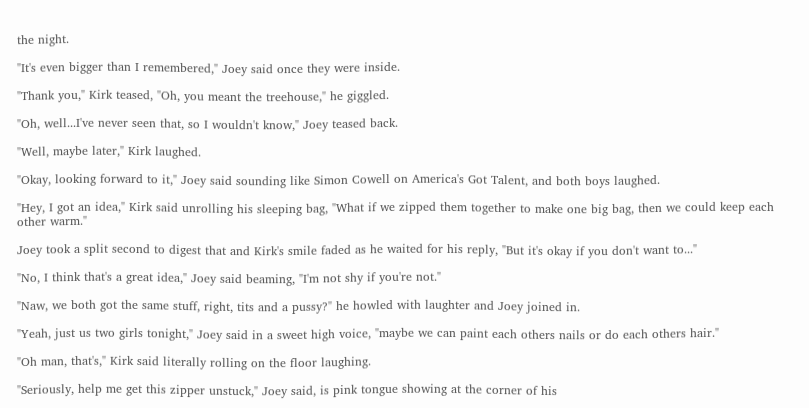the night.

"It's even bigger than I remembered," Joey said once they were inside.

"Thank you," Kirk teased, "Oh, you meant the treehouse," he giggled.

"Oh, well...I've never seen that, so I wouldn't know," Joey teased back.

"Well, maybe later," Kirk laughed.

"Okay, looking forward to it," Joey said sounding like Simon Cowell on America's Got Talent, and both boys laughed.

"Hey, I got an idea," Kirk said unrolling his sleeping bag, "What if we zipped them together to make one big bag, then we could keep each other warm."

Joey took a split second to digest that and Kirk's smile faded as he waited for his reply, "But it's okay if you don't want to..."

"No, I think that's a great idea," Joey said beaming, "I'm not shy if you're not."

"Naw, we both got the same stuff, right, tits and a pussy?" he howled with laughter and Joey joined in.

"Yeah, just us two girls tonight," Joey said in a sweet high voice, "maybe we can paint each others nails or do each others hair."

"Oh man, that's," Kirk said literally rolling on the floor laughing.

"Seriously, help me get this zipper unstuck," Joey said, is pink tongue showing at the corner of his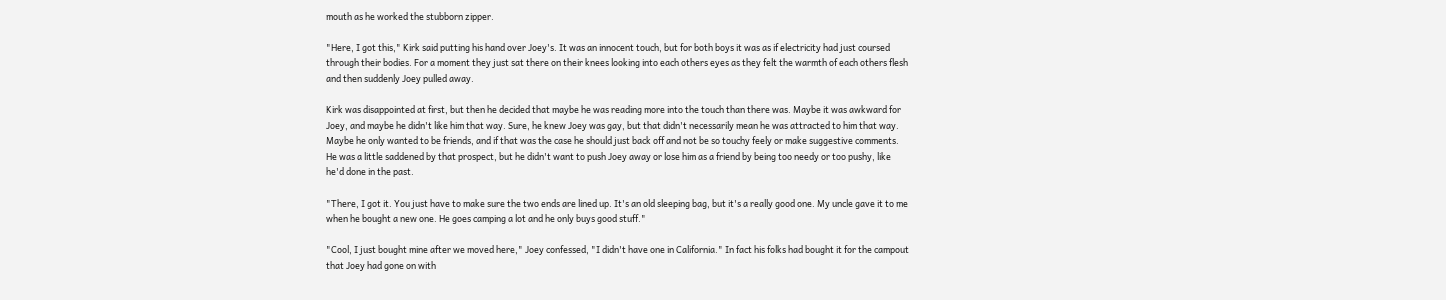mouth as he worked the stubborn zipper.

"Here, I got this," Kirk said putting his hand over Joey's. It was an innocent touch, but for both boys it was as if electricity had just coursed through their bodies. For a moment they just sat there on their knees looking into each others eyes as they felt the warmth of each others flesh and then suddenly Joey pulled away.

Kirk was disappointed at first, but then he decided that maybe he was reading more into the touch than there was. Maybe it was awkward for Joey, and maybe he didn't like him that way. Sure, he knew Joey was gay, but that didn't necessarily mean he was attracted to him that way. Maybe he only wanted to be friends, and if that was the case he should just back off and not be so touchy feely or make suggestive comments. He was a little saddened by that prospect, but he didn't want to push Joey away or lose him as a friend by being too needy or too pushy, like he'd done in the past.

"There, I got it. You just have to make sure the two ends are lined up. It's an old sleeping bag, but it's a really good one. My uncle gave it to me when he bought a new one. He goes camping a lot and he only buys good stuff."

"Cool, I just bought mine after we moved here," Joey confessed, "I didn't have one in California." In fact his folks had bought it for the campout that Joey had gone on with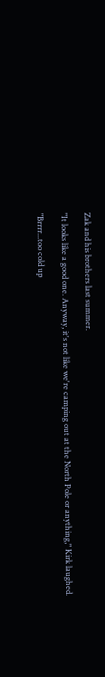Zak and his brothers last summer.

"It looks like a good one. Anyway, it's not like we're camping out at the North Pole or anything," Kirk laughed.

"Brrrr...too cold up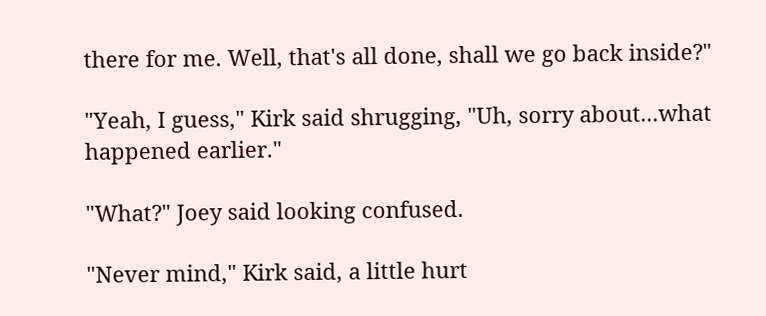there for me. Well, that's all done, shall we go back inside?"

"Yeah, I guess," Kirk said shrugging, "Uh, sorry about...what happened earlier."

"What?" Joey said looking confused.

"Never mind," Kirk said, a little hurt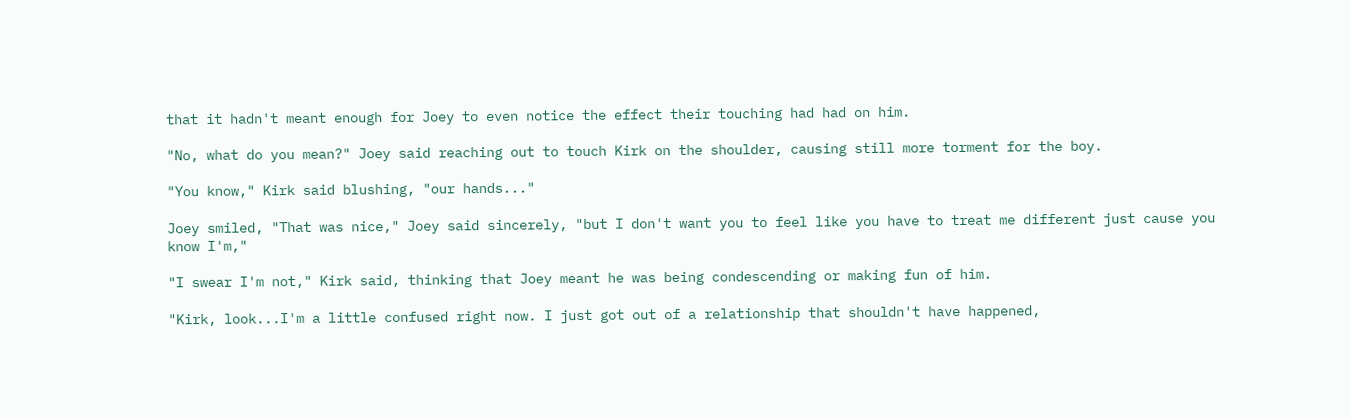that it hadn't meant enough for Joey to even notice the effect their touching had had on him.

"No, what do you mean?" Joey said reaching out to touch Kirk on the shoulder, causing still more torment for the boy.

"You know," Kirk said blushing, "our hands..."

Joey smiled, "That was nice," Joey said sincerely, "but I don't want you to feel like you have to treat me different just cause you know I'm,"

"I swear I'm not," Kirk said, thinking that Joey meant he was being condescending or making fun of him.

"Kirk, look...I'm a little confused right now. I just got out of a relationship that shouldn't have happened,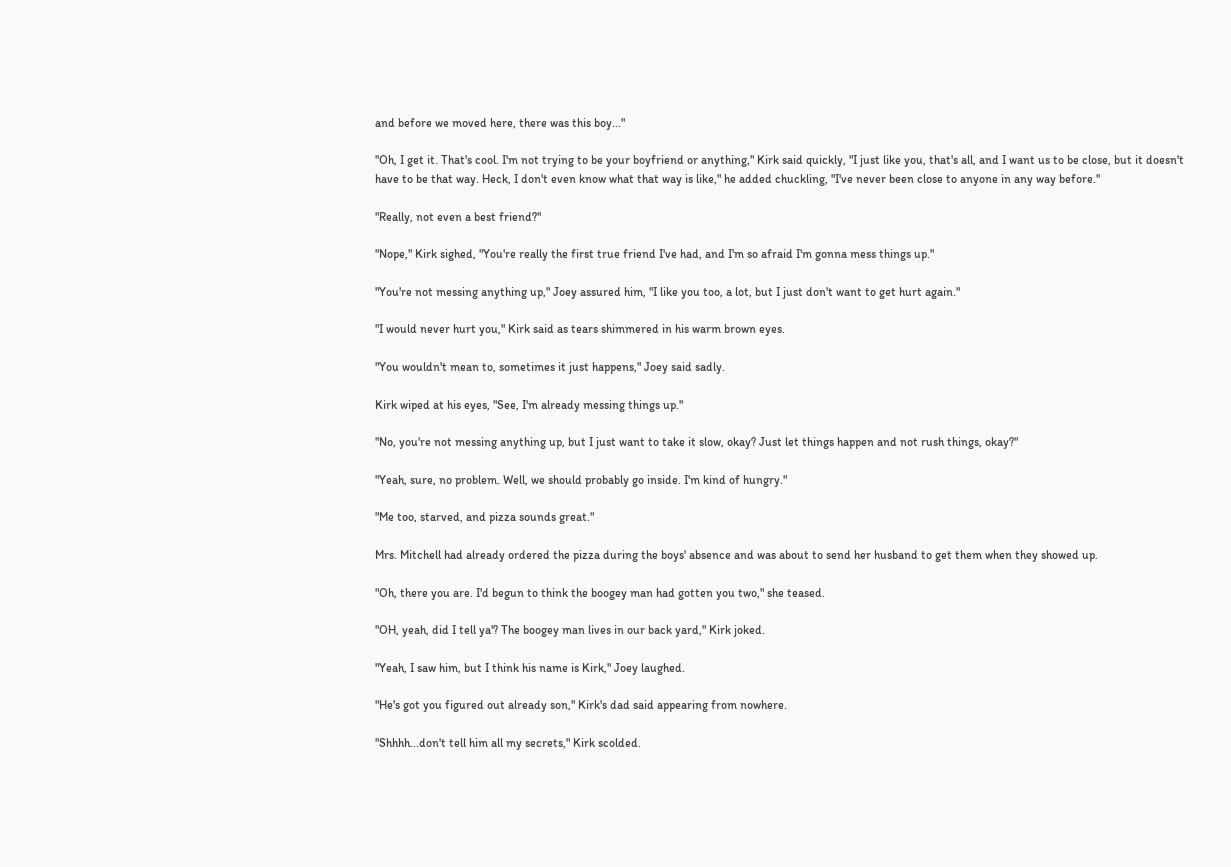and before we moved here, there was this boy..."

"Oh, I get it. That's cool. I'm not trying to be your boyfriend or anything," Kirk said quickly, "I just like you, that's all, and I want us to be close, but it doesn't have to be that way. Heck, I don't even know what that way is like," he added chuckling, "I've never been close to anyone in any way before."

"Really, not even a best friend?"

"Nope," Kirk sighed, "You're really the first true friend I've had, and I'm so afraid I'm gonna mess things up."

"You're not messing anything up," Joey assured him, "I like you too, a lot, but I just don't want to get hurt again."

"I would never hurt you," Kirk said as tears shimmered in his warm brown eyes.

"You wouldn't mean to, sometimes it just happens," Joey said sadly.

Kirk wiped at his eyes, "See, I'm already messing things up."

"No, you're not messing anything up, but I just want to take it slow, okay? Just let things happen and not rush things, okay?"

"Yeah, sure, no problem. Well, we should probably go inside. I'm kind of hungry."

"Me too, starved, and pizza sounds great."

Mrs. Mitchell had already ordered the pizza during the boys' absence and was about to send her husband to get them when they showed up.

"Oh, there you are. I'd begun to think the boogey man had gotten you two," she teased.

"OH, yeah, did I tell ya'? The boogey man lives in our back yard," Kirk joked.

"Yeah, I saw him, but I think his name is Kirk," Joey laughed.

"He's got you figured out already son," Kirk's dad said appearing from nowhere.

"Shhhh...don't tell him all my secrets," Kirk scolded.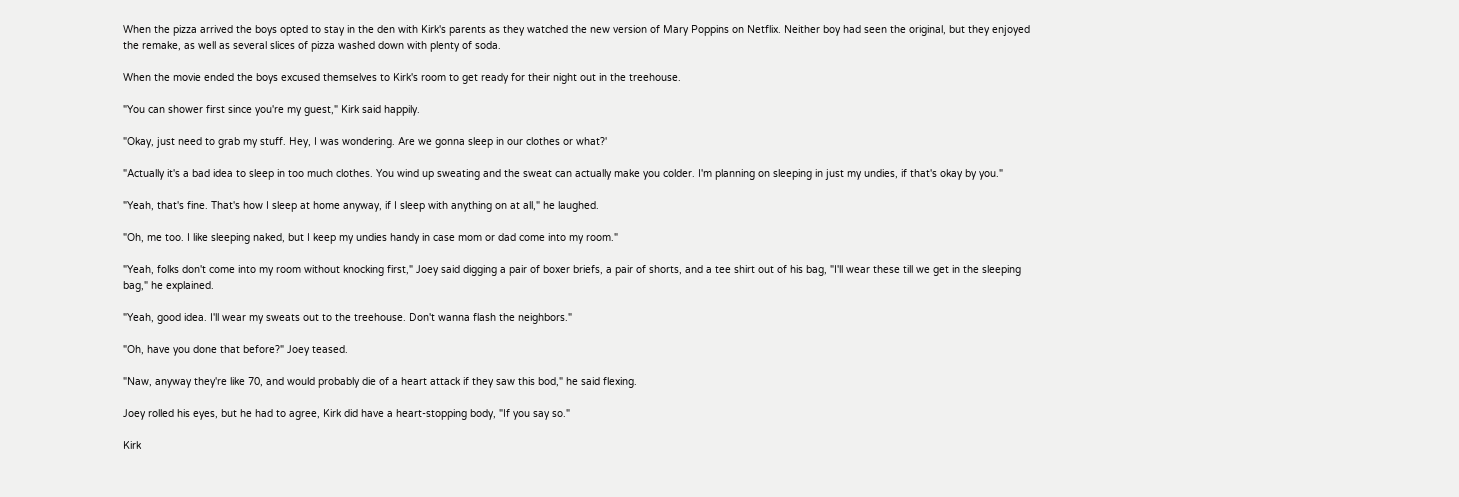When the pizza arrived the boys opted to stay in the den with Kirk's parents as they watched the new version of Mary Poppins on Netflix. Neither boy had seen the original, but they enjoyed the remake, as well as several slices of pizza washed down with plenty of soda.

When the movie ended the boys excused themselves to Kirk's room to get ready for their night out in the treehouse.

"You can shower first since you're my guest," Kirk said happily.

"Okay, just need to grab my stuff. Hey, I was wondering. Are we gonna sleep in our clothes or what?'

"Actually it's a bad idea to sleep in too much clothes. You wind up sweating and the sweat can actually make you colder. I'm planning on sleeping in just my undies, if that's okay by you."

"Yeah, that's fine. That's how I sleep at home anyway, if I sleep with anything on at all," he laughed.

"Oh, me too. I like sleeping naked, but I keep my undies handy in case mom or dad come into my room."

"Yeah, folks don't come into my room without knocking first," Joey said digging a pair of boxer briefs, a pair of shorts, and a tee shirt out of his bag, "I'll wear these till we get in the sleeping bag," he explained.

"Yeah, good idea. I'll wear my sweats out to the treehouse. Don't wanna flash the neighbors."

"Oh, have you done that before?" Joey teased.

"Naw, anyway they're like 70, and would probably die of a heart attack if they saw this bod," he said flexing.

Joey rolled his eyes, but he had to agree, Kirk did have a heart-stopping body, "If you say so."

Kirk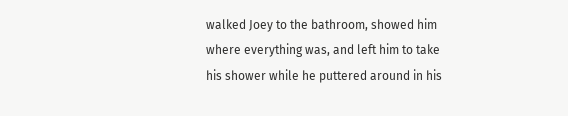walked Joey to the bathroom, showed him where everything was, and left him to take his shower while he puttered around in his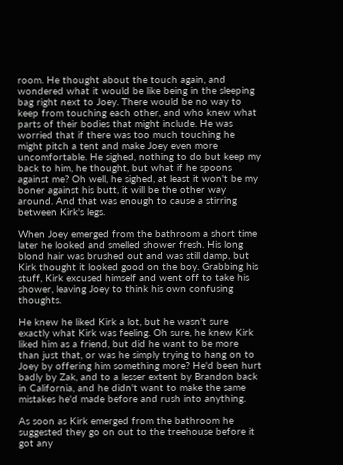room. He thought about the touch again, and wondered what it would be like being in the sleeping bag right next to Joey. There would be no way to keep from touching each other, and who knew what parts of their bodies that might include. He was worried that if there was too much touching he might pitch a tent and make Joey even more uncomfortable. He sighed, nothing to do but keep my back to him, he thought, but what if he spoons against me? Oh well, he sighed, at least it won't be my boner against his butt, it will be the other way around. And that was enough to cause a stirring between Kirk's legs.

When Joey emerged from the bathroom a short time later he looked and smelled shower fresh. His long blond hair was brushed out and was still damp, but Kirk thought it looked good on the boy. Grabbing his stuff, Kirk excused himself and went off to take his shower, leaving Joey to think his own confusing thoughts.

He knew he liked Kirk a lot, but he wasn't sure exactly what Kirk was feeling. Oh sure, he knew Kirk liked him as a friend, but did he want to be more than just that, or was he simply trying to hang on to Joey by offering him something more? He'd been hurt badly by Zak, and to a lesser extent by Brandon back in California, and he didn't want to make the same mistakes he'd made before and rush into anything.

As soon as Kirk emerged from the bathroom he suggested they go on out to the treehouse before it got any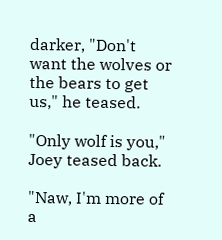darker, "Don't want the wolves or the bears to get us," he teased.

"Only wolf is you," Joey teased back.

"Naw, I'm more of a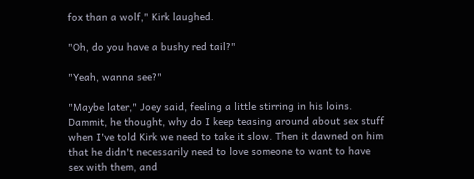fox than a wolf," Kirk laughed.

"Oh, do you have a bushy red tail?"

"Yeah, wanna see?"

"Maybe later," Joey said, feeling a little stirring in his loins. Dammit, he thought, why do I keep teasing around about sex stuff when I've told Kirk we need to take it slow. Then it dawned on him that he didn't necessarily need to love someone to want to have sex with them, and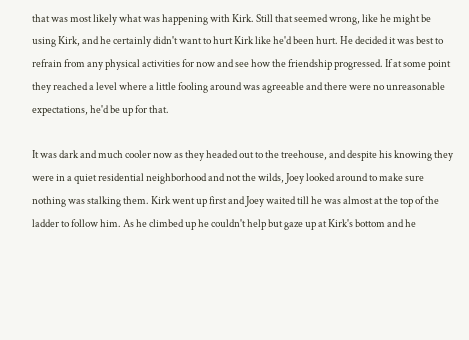that was most likely what was happening with Kirk. Still that seemed wrong, like he might be using Kirk, and he certainly didn't want to hurt Kirk like he'd been hurt. He decided it was best to refrain from any physical activities for now and see how the friendship progressed. If at some point they reached a level where a little fooling around was agreeable and there were no unreasonable expectations, he'd be up for that.

It was dark and much cooler now as they headed out to the treehouse, and despite his knowing they were in a quiet residential neighborhood and not the wilds, Joey looked around to make sure nothing was stalking them. Kirk went up first and Joey waited till he was almost at the top of the ladder to follow him. As he climbed up he couldn't help but gaze up at Kirk's bottom and he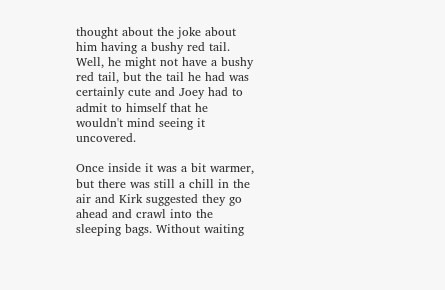thought about the joke about him having a bushy red tail. Well, he might not have a bushy red tail, but the tail he had was certainly cute and Joey had to admit to himself that he wouldn't mind seeing it uncovered.

Once inside it was a bit warmer, but there was still a chill in the air and Kirk suggested they go ahead and crawl into the sleeping bags. Without waiting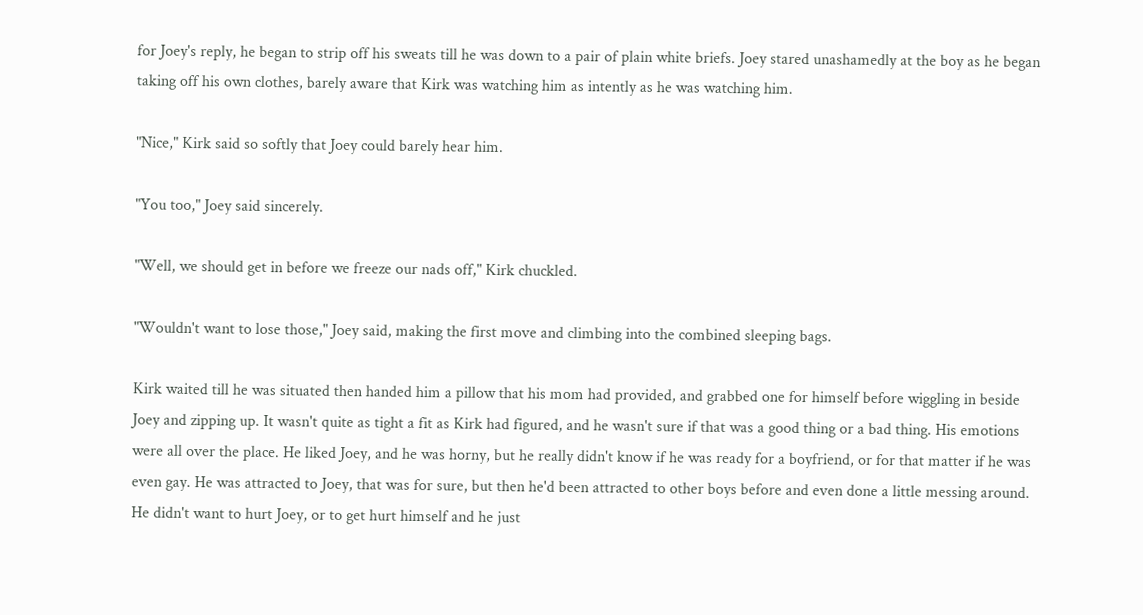for Joey's reply, he began to strip off his sweats till he was down to a pair of plain white briefs. Joey stared unashamedly at the boy as he began taking off his own clothes, barely aware that Kirk was watching him as intently as he was watching him.

"Nice," Kirk said so softly that Joey could barely hear him.

"You too," Joey said sincerely.

"Well, we should get in before we freeze our nads off," Kirk chuckled.

"Wouldn't want to lose those," Joey said, making the first move and climbing into the combined sleeping bags.

Kirk waited till he was situated then handed him a pillow that his mom had provided, and grabbed one for himself before wiggling in beside Joey and zipping up. It wasn't quite as tight a fit as Kirk had figured, and he wasn't sure if that was a good thing or a bad thing. His emotions were all over the place. He liked Joey, and he was horny, but he really didn't know if he was ready for a boyfriend, or for that matter if he was even gay. He was attracted to Joey, that was for sure, but then he'd been attracted to other boys before and even done a little messing around. He didn't want to hurt Joey, or to get hurt himself and he just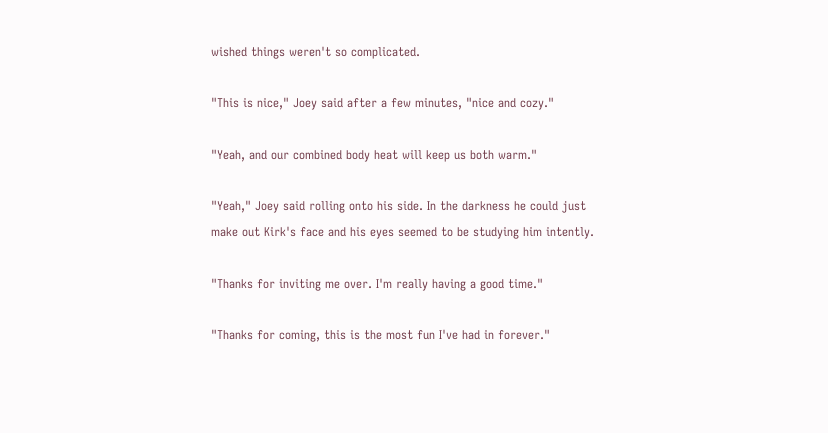wished things weren't so complicated.

"This is nice," Joey said after a few minutes, "nice and cozy."

"Yeah, and our combined body heat will keep us both warm."

"Yeah," Joey said rolling onto his side. In the darkness he could just make out Kirk's face and his eyes seemed to be studying him intently.

"Thanks for inviting me over. I'm really having a good time."

"Thanks for coming, this is the most fun I've had in forever."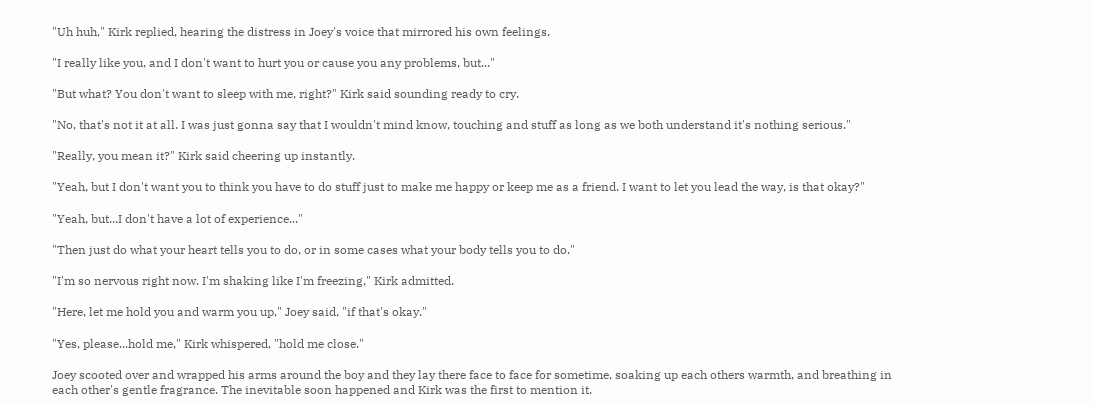"Uh huh," Kirk replied, hearing the distress in Joey's voice that mirrored his own feelings.

"I really like you, and I don't want to hurt you or cause you any problems, but..."

"But what? You don't want to sleep with me, right?" Kirk said sounding ready to cry.

"No, that's not it at all. I was just gonna say that I wouldn't mind know, touching and stuff as long as we both understand it's nothing serious."

"Really, you mean it?" Kirk said cheering up instantly.

"Yeah, but I don't want you to think you have to do stuff just to make me happy or keep me as a friend. I want to let you lead the way, is that okay?"

"Yeah, but...I don't have a lot of experience..."

"Then just do what your heart tells you to do, or in some cases what your body tells you to do."

"I'm so nervous right now. I'm shaking like I'm freezing," Kirk admitted.

"Here, let me hold you and warm you up," Joey said, "if that's okay."

"Yes, please...hold me," Kirk whispered, "hold me close."

Joey scooted over and wrapped his arms around the boy and they lay there face to face for sometime, soaking up each others warmth, and breathing in each other's gentle fragrance. The inevitable soon happened and Kirk was the first to mention it.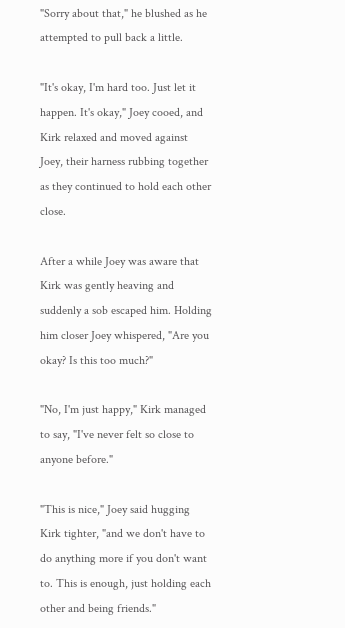"Sorry about that," he blushed as he attempted to pull back a little.

"It's okay, I'm hard too. Just let it happen. It's okay," Joey cooed, and Kirk relaxed and moved against Joey, their harness rubbing together as they continued to hold each other close.

After a while Joey was aware that Kirk was gently heaving and suddenly a sob escaped him. Holding him closer Joey whispered, "Are you okay? Is this too much?"

"No, I'm just happy," Kirk managed to say, "I've never felt so close to anyone before."

"This is nice," Joey said hugging Kirk tighter, "and we don't have to do anything more if you don't want to. This is enough, just holding each other and being friends."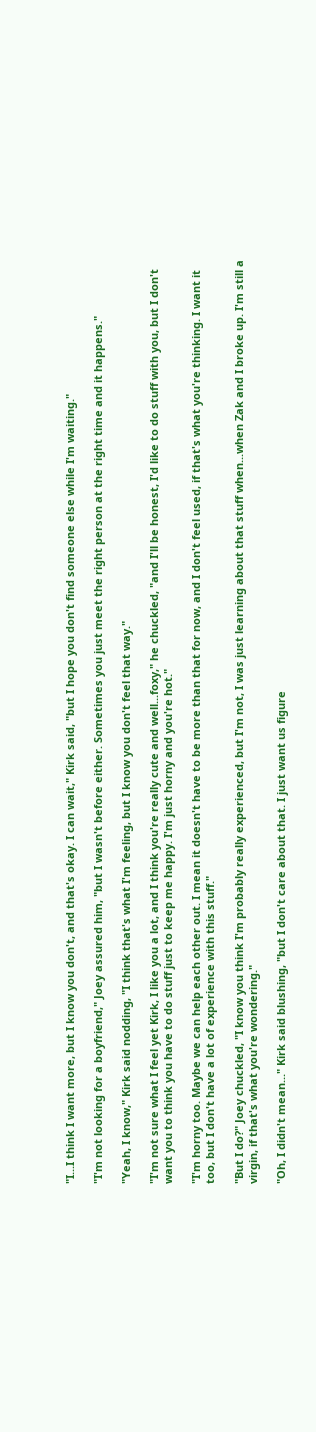"I...I think I want more, but I know you don't, and that's okay. I can wait," Kirk said, "but I hope you don't find someone else while I'm waiting."

"I'm not looking for a boyfriend," Joey assured him, "but I wasn't before either. Sometimes you just meet the right person at the right time and it happens."

"Yeah, I know," Kirk said nodding, "I think that's what I'm feeling, but I know you don't feel that way."

"I'm not sure what I feel yet Kirk, I like you a lot, and I think you're really cute and well...foxy," he chuckled, "and I'll be honest, I'd like to do stuff with you, but I don't want you to think you have to do stuff just to keep me happy. I'm just horny and you're hot."

"I'm horny too. Maybe we can help each other out. I mean it doesn't have to be more than that for now, and I don't feel used, if that's what you're thinking. I want it too, but I don't have a lot of experience with this stuff."

"But I do?" Joey chuckled, "I know you think I'm probably really experienced, but I'm not, I was just learning about that stuff when...when Zak and I broke up. I'm still a virgin, if that's what you're wondering."

"Oh, I didn't mean..." Kirk said blushing, "but I don't care about that. I just want us figure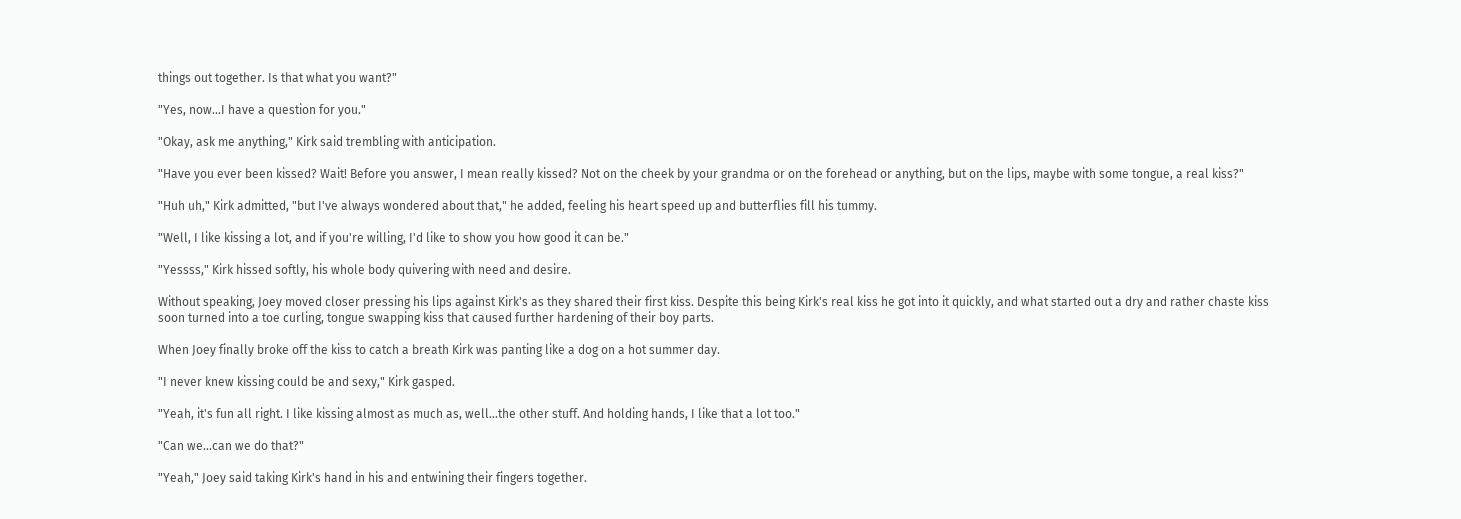things out together. Is that what you want?"

"Yes, now...I have a question for you."

"Okay, ask me anything," Kirk said trembling with anticipation.

"Have you ever been kissed? Wait! Before you answer, I mean really kissed? Not on the cheek by your grandma or on the forehead or anything, but on the lips, maybe with some tongue, a real kiss?"

"Huh uh," Kirk admitted, "but I've always wondered about that," he added, feeling his heart speed up and butterflies fill his tummy.

"Well, I like kissing a lot, and if you're willing, I'd like to show you how good it can be."

"Yessss," Kirk hissed softly, his whole body quivering with need and desire.

Without speaking, Joey moved closer pressing his lips against Kirk's as they shared their first kiss. Despite this being Kirk's real kiss he got into it quickly, and what started out a dry and rather chaste kiss soon turned into a toe curling, tongue swapping kiss that caused further hardening of their boy parts.

When Joey finally broke off the kiss to catch a breath Kirk was panting like a dog on a hot summer day.

"I never knew kissing could be and sexy," Kirk gasped.

"Yeah, it's fun all right. I like kissing almost as much as, well...the other stuff. And holding hands, I like that a lot too."

"Can we...can we do that?"

"Yeah," Joey said taking Kirk's hand in his and entwining their fingers together.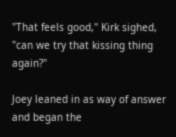"That feels good," Kirk sighed, "can we try that kissing thing again?"

Joey leaned in as way of answer and began the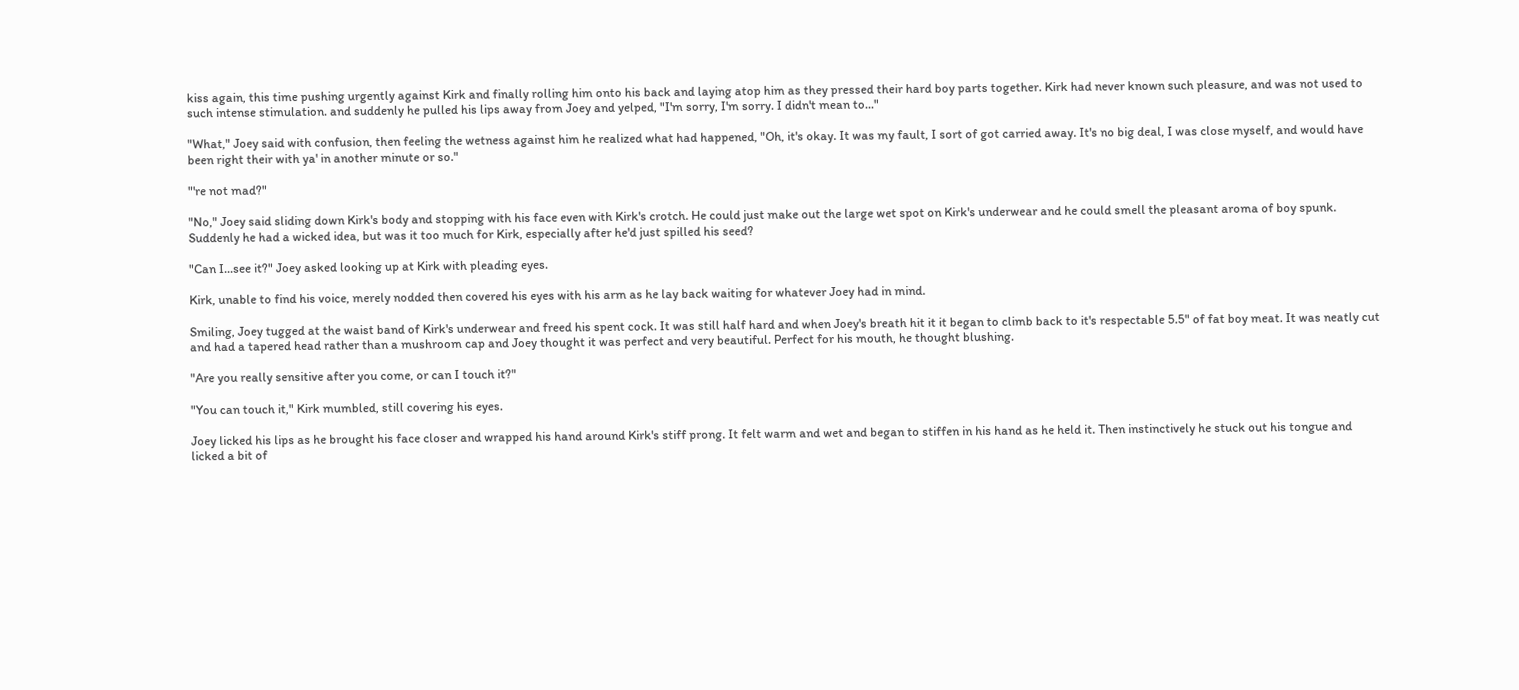kiss again, this time pushing urgently against Kirk and finally rolling him onto his back and laying atop him as they pressed their hard boy parts together. Kirk had never known such pleasure, and was not used to such intense stimulation. and suddenly he pulled his lips away from Joey and yelped, "I'm sorry, I'm sorry. I didn't mean to..."

"What," Joey said with confusion, then feeling the wetness against him he realized what had happened, "Oh, it's okay. It was my fault, I sort of got carried away. It's no big deal, I was close myself, and would have been right their with ya' in another minute or so."

"'re not mad?"

"No," Joey said sliding down Kirk's body and stopping with his face even with Kirk's crotch. He could just make out the large wet spot on Kirk's underwear and he could smell the pleasant aroma of boy spunk. Suddenly he had a wicked idea, but was it too much for Kirk, especially after he'd just spilled his seed?

"Can I...see it?" Joey asked looking up at Kirk with pleading eyes.

Kirk, unable to find his voice, merely nodded then covered his eyes with his arm as he lay back waiting for whatever Joey had in mind.

Smiling, Joey tugged at the waist band of Kirk's underwear and freed his spent cock. It was still half hard and when Joey's breath hit it it began to climb back to it's respectable 5.5" of fat boy meat. It was neatly cut and had a tapered head rather than a mushroom cap and Joey thought it was perfect and very beautiful. Perfect for his mouth, he thought blushing.

"Are you really sensitive after you come, or can I touch it?"

"You can touch it," Kirk mumbled, still covering his eyes.

Joey licked his lips as he brought his face closer and wrapped his hand around Kirk's stiff prong. It felt warm and wet and began to stiffen in his hand as he held it. Then instinctively he stuck out his tongue and licked a bit of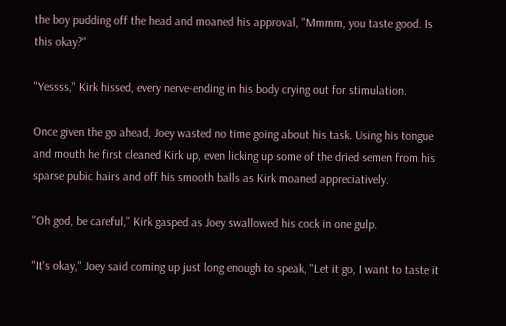the boy pudding off the head and moaned his approval, "Mmmm, you taste good. Is this okay?"

"Yessss," Kirk hissed, every nerve-ending in his body crying out for stimulation.

Once given the go ahead, Joey wasted no time going about his task. Using his tongue and mouth he first cleaned Kirk up, even licking up some of the dried semen from his sparse pubic hairs and off his smooth balls as Kirk moaned appreciatively.

"Oh god, be careful," Kirk gasped as Joey swallowed his cock in one gulp.

"It's okay," Joey said coming up just long enough to speak, "Let it go, I want to taste it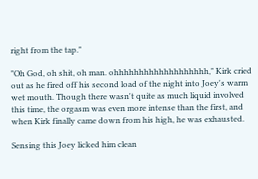right from the tap."

"Oh God, oh shit, oh man. ohhhhhhhhhhhhhhhhhhh," Kirk cried out as he fired off his second load of the night into Joey's warm wet mouth. Though there wasn't quite as much liquid involved this time, the orgasm was even more intense than the first, and when Kirk finally came down from his high, he was exhausted.

Sensing this Joey licked him clean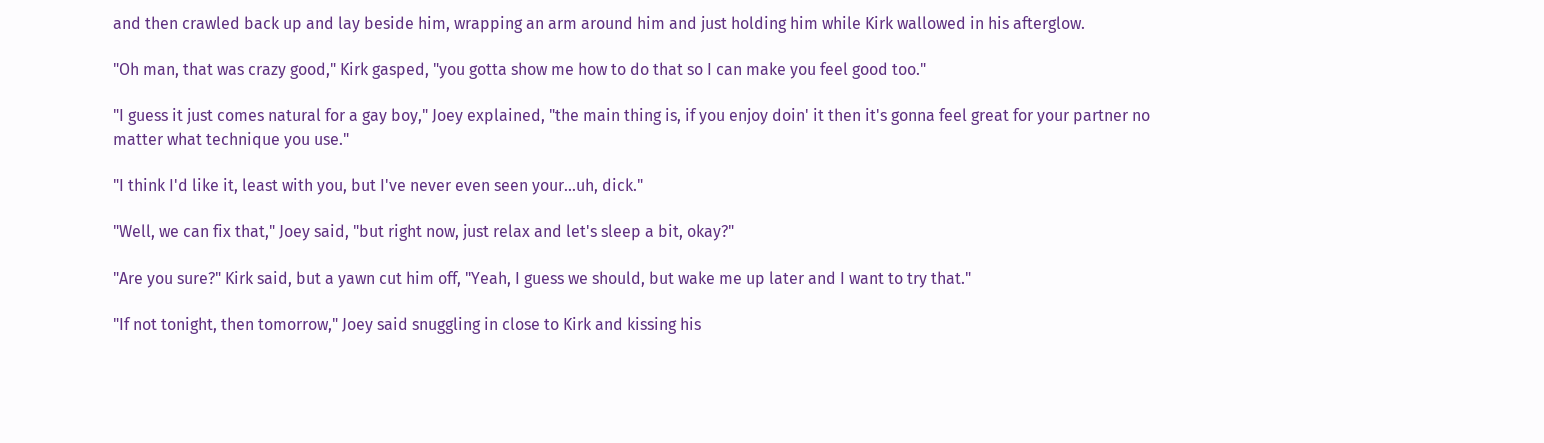and then crawled back up and lay beside him, wrapping an arm around him and just holding him while Kirk wallowed in his afterglow.

"Oh man, that was crazy good," Kirk gasped, "you gotta show me how to do that so I can make you feel good too."

"I guess it just comes natural for a gay boy," Joey explained, "the main thing is, if you enjoy doin' it then it's gonna feel great for your partner no matter what technique you use."

"I think I'd like it, least with you, but I've never even seen your...uh, dick."

"Well, we can fix that," Joey said, "but right now, just relax and let's sleep a bit, okay?"

"Are you sure?" Kirk said, but a yawn cut him off, "Yeah, I guess we should, but wake me up later and I want to try that."

"If not tonight, then tomorrow," Joey said snuggling in close to Kirk and kissing his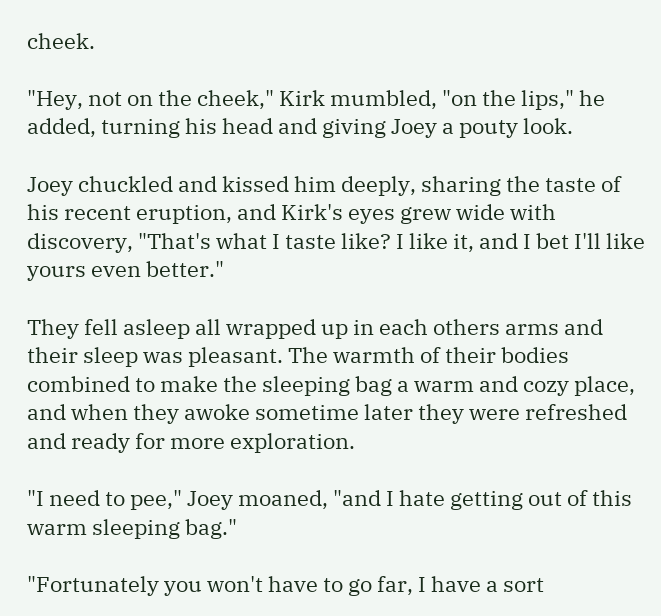cheek.

"Hey, not on the cheek," Kirk mumbled, "on the lips," he added, turning his head and giving Joey a pouty look.

Joey chuckled and kissed him deeply, sharing the taste of his recent eruption, and Kirk's eyes grew wide with discovery, "That's what I taste like? I like it, and I bet I'll like yours even better."

They fell asleep all wrapped up in each others arms and their sleep was pleasant. The warmth of their bodies combined to make the sleeping bag a warm and cozy place, and when they awoke sometime later they were refreshed and ready for more exploration.

"I need to pee," Joey moaned, "and I hate getting out of this warm sleeping bag."

"Fortunately you won't have to go far, I have a sort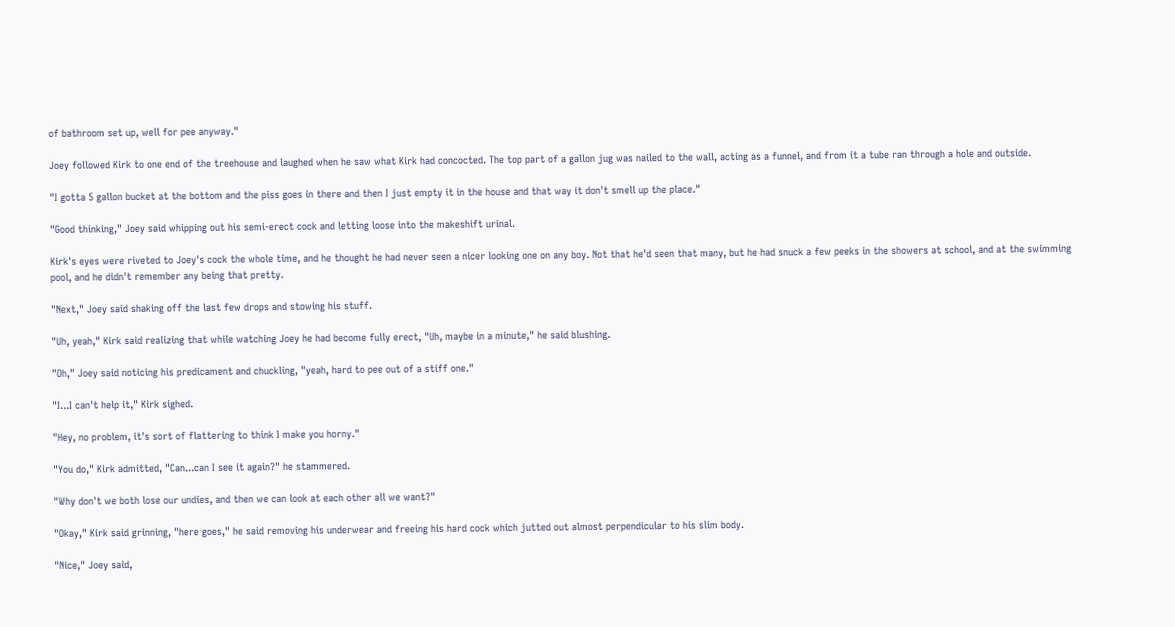of bathroom set up, well for pee anyway."

Joey followed Kirk to one end of the treehouse and laughed when he saw what Kirk had concocted. The top part of a gallon jug was nailed to the wall, acting as a funnel, and from it a tube ran through a hole and outside.

"I gotta 5 gallon bucket at the bottom and the piss goes in there and then I just empty it in the house and that way it don't smell up the place."

"Good thinking," Joey said whipping out his semi-erect cock and letting loose into the makeshift urinal.

Kirk's eyes were riveted to Joey's cock the whole time, and he thought he had never seen a nicer looking one on any boy. Not that he'd seen that many, but he had snuck a few peeks in the showers at school, and at the swimming pool, and he didn't remember any being that pretty.

"Next," Joey said shaking off the last few drops and stowing his stuff.

"Uh, yeah," Kirk said realizing that while watching Joey he had become fully erect, "Uh, maybe in a minute," he said blushing.

"Oh," Joey said noticing his predicament and chuckling, "yeah, hard to pee out of a stiff one."

"I...I can't help it," Kirk sighed.

"Hey, no problem, it's sort of flattering to think I make you horny."

"You do," Kirk admitted, "Can...can I see it again?" he stammered.

"Why don't we both lose our undies, and then we can look at each other all we want?"

"Okay," Kirk said grinning, "here goes," he said removing his underwear and freeing his hard cock which jutted out almost perpendicular to his slim body.

"Nice," Joey said,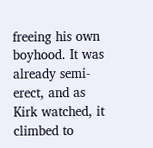freeing his own boyhood. It was already semi-erect, and as Kirk watched, it climbed to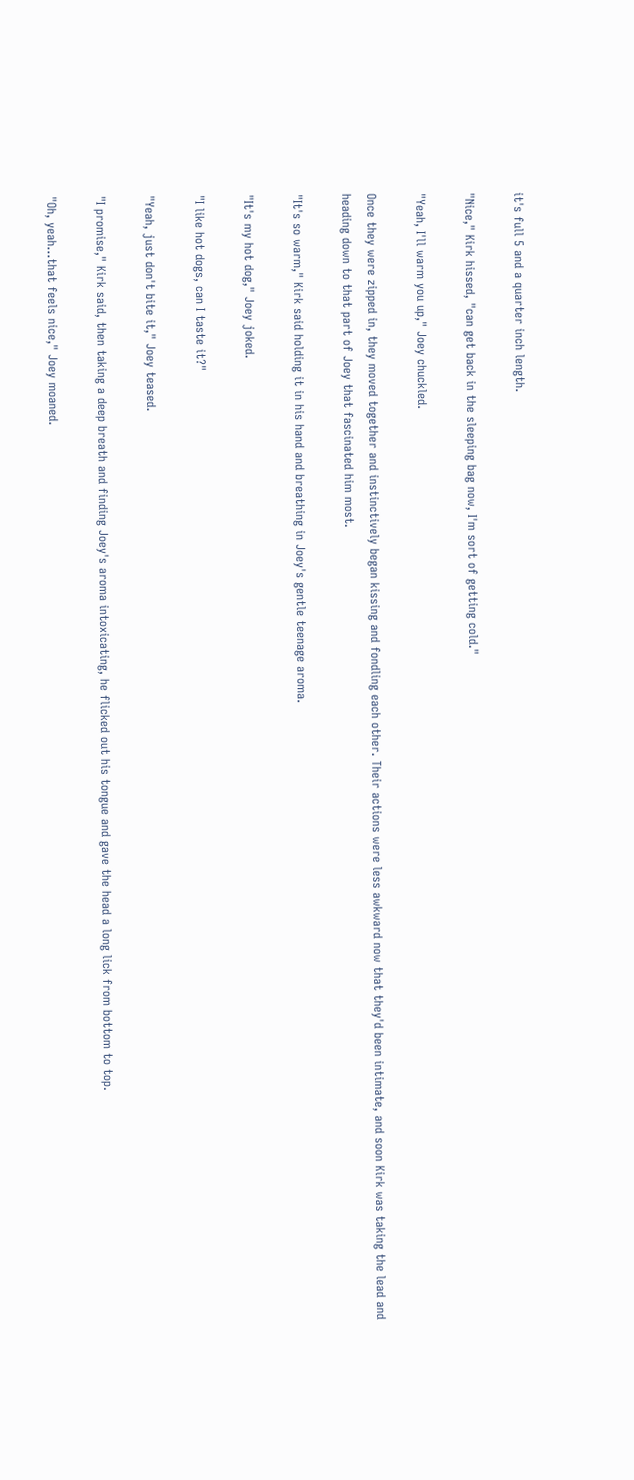it's full 5 and a quarter inch length.

"Nice," Kirk hissed, "can get back in the sleeping bag now, I'm sort of getting cold."

"Yeah, I'll warm you up," Joey chuckled.

Once they were zipped in, they moved together and instinctively began kissing and fondling each other. Their actions were less awkward now that they'd been intimate, and soon Kirk was taking the lead and heading down to that part of Joey that fascinated him most.

"It's so warm," Kirk said holding it in his hand and breathing in Joey's gentle teenage aroma.

"It's my hot dog," Joey joked.

"I like hot dogs, can I taste it?"

"Yeah, just don't bite it," Joey teased.

"I promise," Kirk said, then taking a deep breath and finding Joey's aroma intoxicating, he flicked out his tongue and gave the head a long lick from bottom to top.

"Oh, yeah...that feels nice," Joey moaned.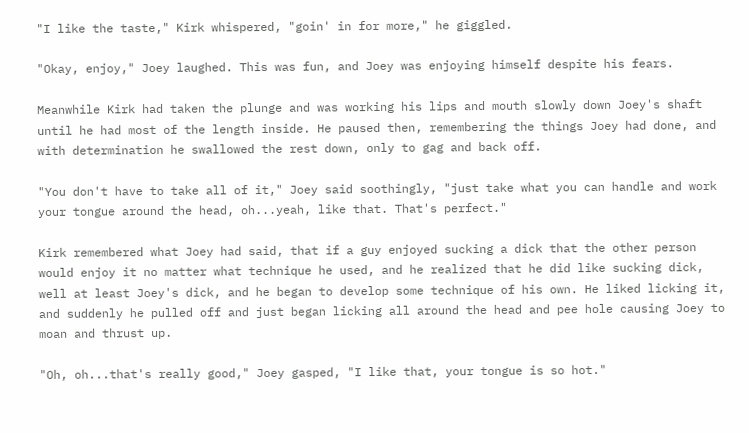"I like the taste," Kirk whispered, "goin' in for more," he giggled.

"Okay, enjoy," Joey laughed. This was fun, and Joey was enjoying himself despite his fears.

Meanwhile Kirk had taken the plunge and was working his lips and mouth slowly down Joey's shaft until he had most of the length inside. He paused then, remembering the things Joey had done, and with determination he swallowed the rest down, only to gag and back off.

"You don't have to take all of it," Joey said soothingly, "just take what you can handle and work your tongue around the head, oh...yeah, like that. That's perfect."

Kirk remembered what Joey had said, that if a guy enjoyed sucking a dick that the other person would enjoy it no matter what technique he used, and he realized that he did like sucking dick, well at least Joey's dick, and he began to develop some technique of his own. He liked licking it, and suddenly he pulled off and just began licking all around the head and pee hole causing Joey to moan and thrust up.

"Oh, oh...that's really good," Joey gasped, "I like that, your tongue is so hot."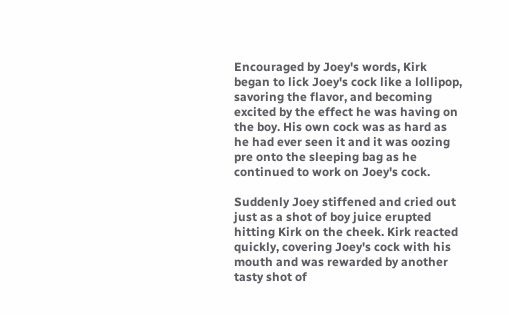Encouraged by Joey's words, Kirk began to lick Joey's cock like a lollipop, savoring the flavor, and becoming excited by the effect he was having on the boy. His own cock was as hard as he had ever seen it and it was oozing pre onto the sleeping bag as he continued to work on Joey's cock.

Suddenly Joey stiffened and cried out just as a shot of boy juice erupted hitting Kirk on the cheek. Kirk reacted quickly, covering Joey's cock with his mouth and was rewarded by another tasty shot of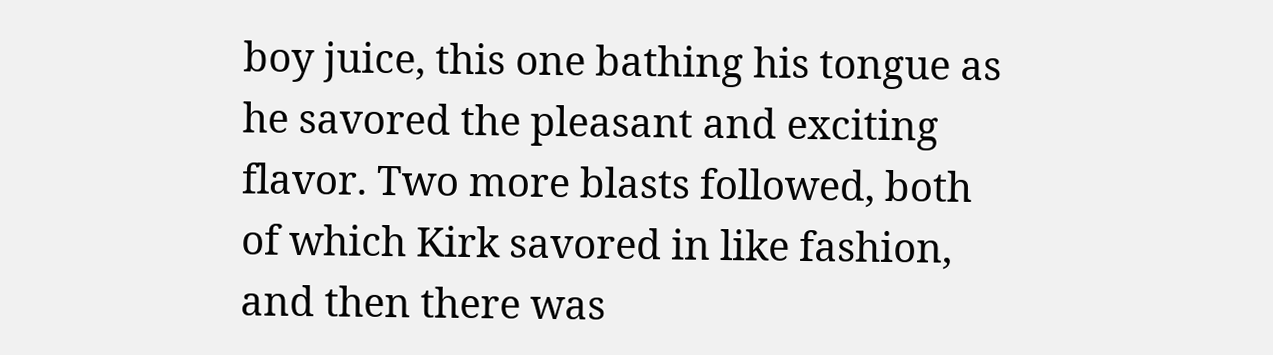boy juice, this one bathing his tongue as he savored the pleasant and exciting flavor. Two more blasts followed, both of which Kirk savored in like fashion, and then there was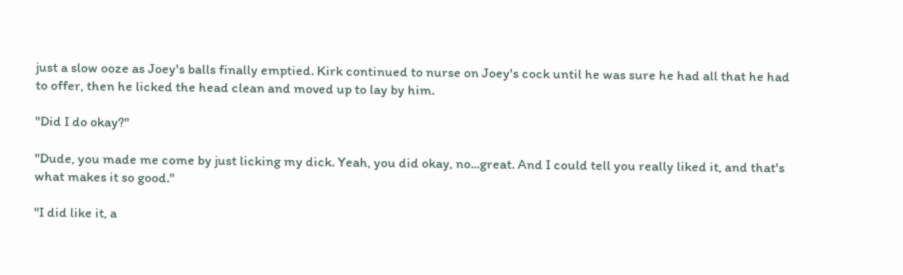just a slow ooze as Joey's balls finally emptied. Kirk continued to nurse on Joey's cock until he was sure he had all that he had to offer, then he licked the head clean and moved up to lay by him.

"Did I do okay?"

"Dude, you made me come by just licking my dick. Yeah, you did okay, no...great. And I could tell you really liked it, and that's what makes it so good."

"I did like it, a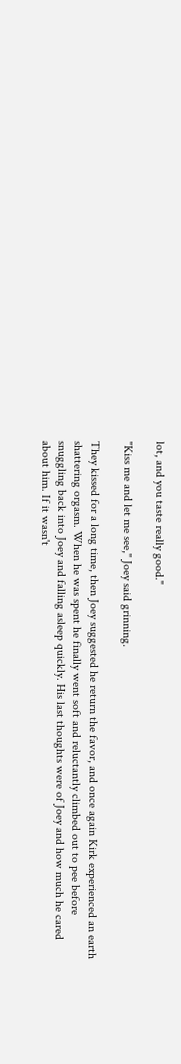lot, and you taste really good."

"Kiss me and let me see," Joey said grinning.

They kissed for a long time, then Joey suggested he return the favor, and once again Kirk experienced an earth shattering orgasm. When he was spent he finally went soft and reluctantly climbed out to pee before snuggling back into Joey and falling asleep quickly. His last thoughts were of Joey and how much he cared about him. If it wasn't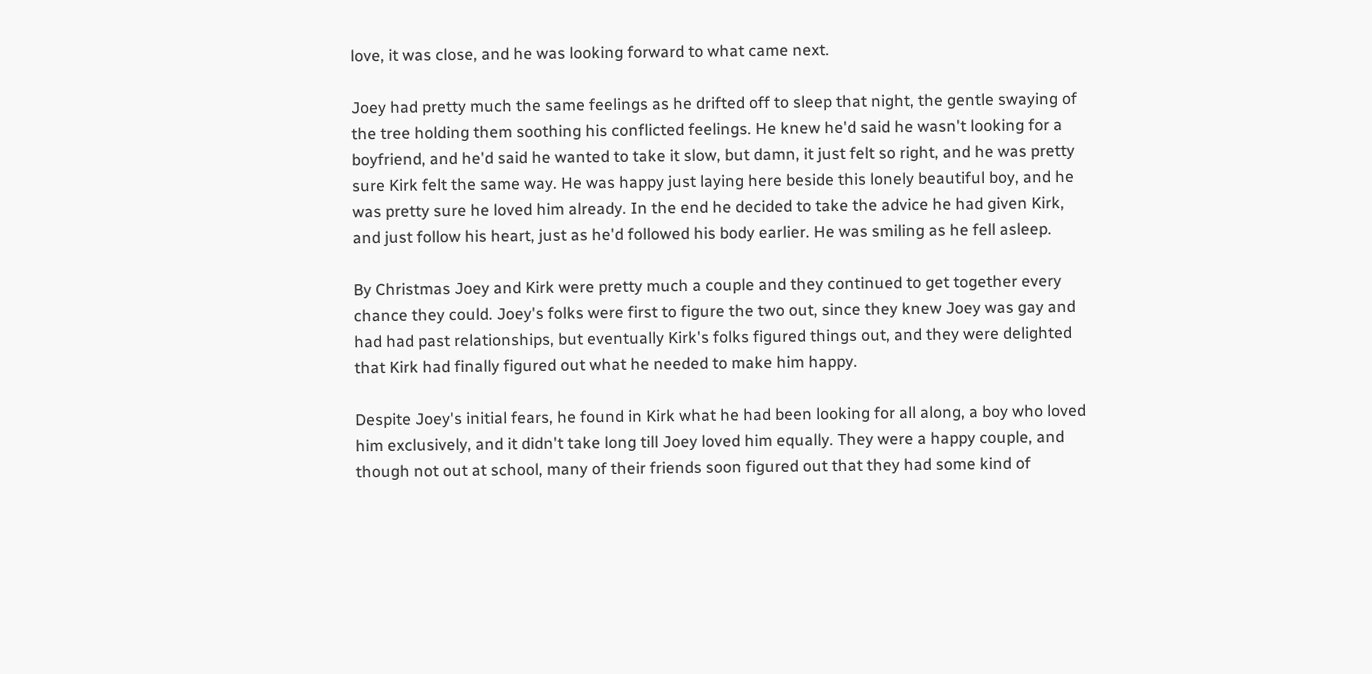love, it was close, and he was looking forward to what came next.

Joey had pretty much the same feelings as he drifted off to sleep that night, the gentle swaying of the tree holding them soothing his conflicted feelings. He knew he'd said he wasn't looking for a boyfriend, and he'd said he wanted to take it slow, but damn, it just felt so right, and he was pretty sure Kirk felt the same way. He was happy just laying here beside this lonely beautiful boy, and he was pretty sure he loved him already. In the end he decided to take the advice he had given Kirk, and just follow his heart, just as he'd followed his body earlier. He was smiling as he fell asleep.

By Christmas Joey and Kirk were pretty much a couple and they continued to get together every chance they could. Joey's folks were first to figure the two out, since they knew Joey was gay and had had past relationships, but eventually Kirk's folks figured things out, and they were delighted that Kirk had finally figured out what he needed to make him happy.

Despite Joey's initial fears, he found in Kirk what he had been looking for all along, a boy who loved him exclusively, and it didn't take long till Joey loved him equally. They were a happy couple, and though not out at school, many of their friends soon figured out that they had some kind of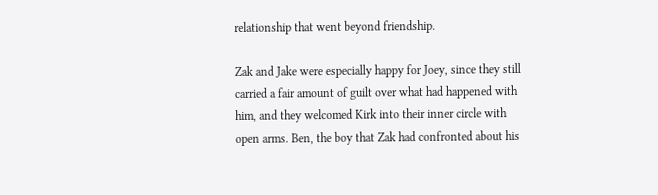relationship that went beyond friendship.

Zak and Jake were especially happy for Joey, since they still carried a fair amount of guilt over what had happened with him, and they welcomed Kirk into their inner circle with open arms. Ben, the boy that Zak had confronted about his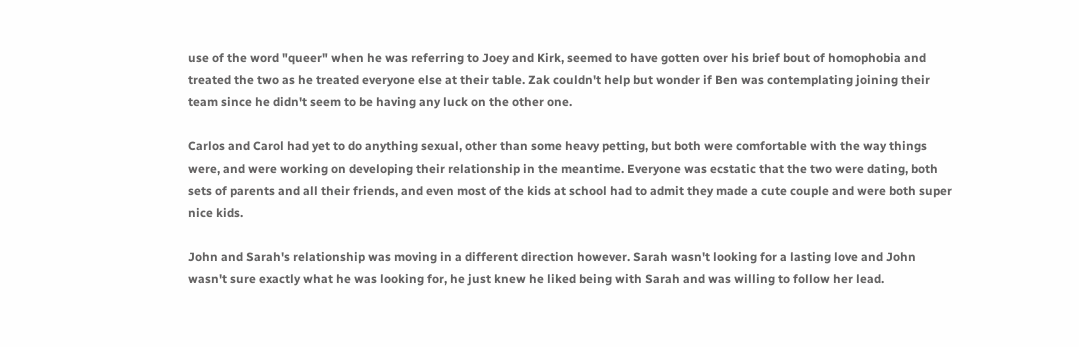use of the word "queer" when he was referring to Joey and Kirk, seemed to have gotten over his brief bout of homophobia and treated the two as he treated everyone else at their table. Zak couldn't help but wonder if Ben was contemplating joining their team since he didn't seem to be having any luck on the other one.

Carlos and Carol had yet to do anything sexual, other than some heavy petting, but both were comfortable with the way things were, and were working on developing their relationship in the meantime. Everyone was ecstatic that the two were dating, both sets of parents and all their friends, and even most of the kids at school had to admit they made a cute couple and were both super nice kids.

John and Sarah's relationship was moving in a different direction however. Sarah wasn't looking for a lasting love and John wasn't sure exactly what he was looking for, he just knew he liked being with Sarah and was willing to follow her lead.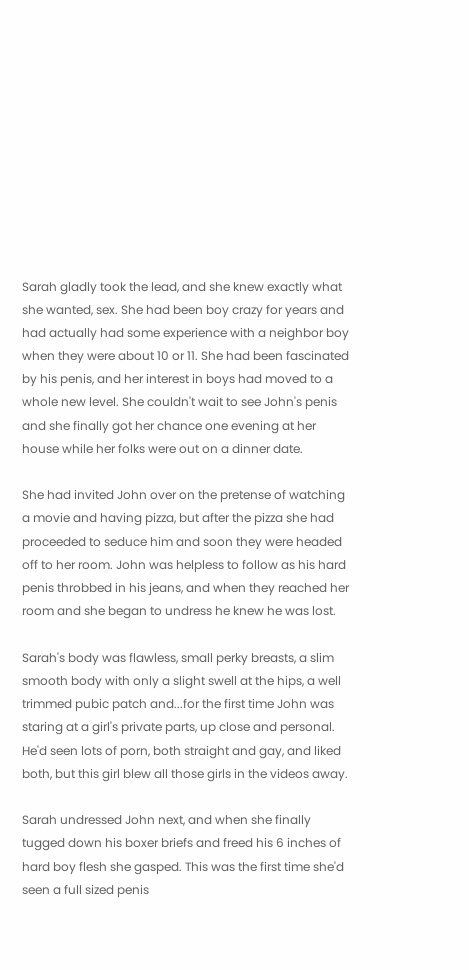Sarah gladly took the lead, and she knew exactly what she wanted, sex. She had been boy crazy for years and had actually had some experience with a neighbor boy when they were about 10 or 11. She had been fascinated by his penis, and her interest in boys had moved to a whole new level. She couldn't wait to see John's penis and she finally got her chance one evening at her house while her folks were out on a dinner date.

She had invited John over on the pretense of watching a movie and having pizza, but after the pizza she had proceeded to seduce him and soon they were headed off to her room. John was helpless to follow as his hard penis throbbed in his jeans, and when they reached her room and she began to undress he knew he was lost.

Sarah's body was flawless, small perky breasts, a slim smooth body with only a slight swell at the hips, a well trimmed pubic patch and...for the first time John was staring at a girl's private parts, up close and personal. He'd seen lots of porn, both straight and gay, and liked both, but this girl blew all those girls in the videos away.

Sarah undressed John next, and when she finally tugged down his boxer briefs and freed his 6 inches of hard boy flesh she gasped. This was the first time she'd seen a full sized penis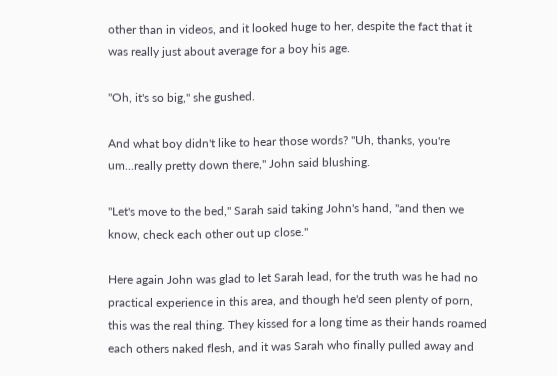other than in videos, and it looked huge to her, despite the fact that it was really just about average for a boy his age.

"Oh, it's so big," she gushed.

And what boy didn't like to hear those words? "Uh, thanks, you're um...really pretty down there," John said blushing.

"Let's move to the bed," Sarah said taking John's hand, "and then we know, check each other out up close."

Here again John was glad to let Sarah lead, for the truth was he had no practical experience in this area, and though he'd seen plenty of porn, this was the real thing. They kissed for a long time as their hands roamed each others naked flesh, and it was Sarah who finally pulled away and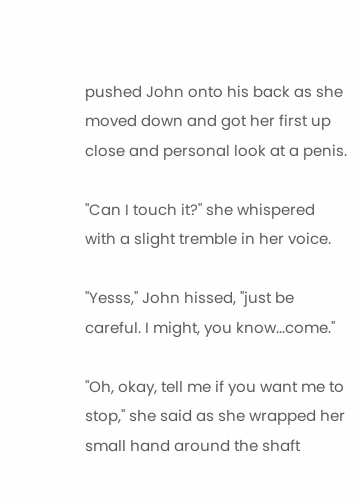pushed John onto his back as she moved down and got her first up close and personal look at a penis.

"Can I touch it?" she whispered with a slight tremble in her voice.

"Yesss," John hissed, "just be careful. I might, you know...come."

"Oh, okay, tell me if you want me to stop," she said as she wrapped her small hand around the shaft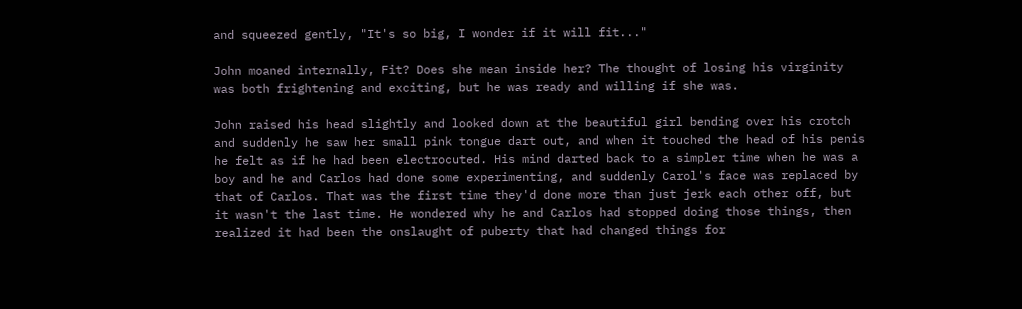and squeezed gently, "It's so big, I wonder if it will fit..."

John moaned internally, Fit? Does she mean inside her? The thought of losing his virginity was both frightening and exciting, but he was ready and willing if she was.

John raised his head slightly and looked down at the beautiful girl bending over his crotch and suddenly he saw her small pink tongue dart out, and when it touched the head of his penis he felt as if he had been electrocuted. His mind darted back to a simpler time when he was a boy and he and Carlos had done some experimenting, and suddenly Carol's face was replaced by that of Carlos. That was the first time they'd done more than just jerk each other off, but it wasn't the last time. He wondered why he and Carlos had stopped doing those things, then realized it had been the onslaught of puberty that had changed things for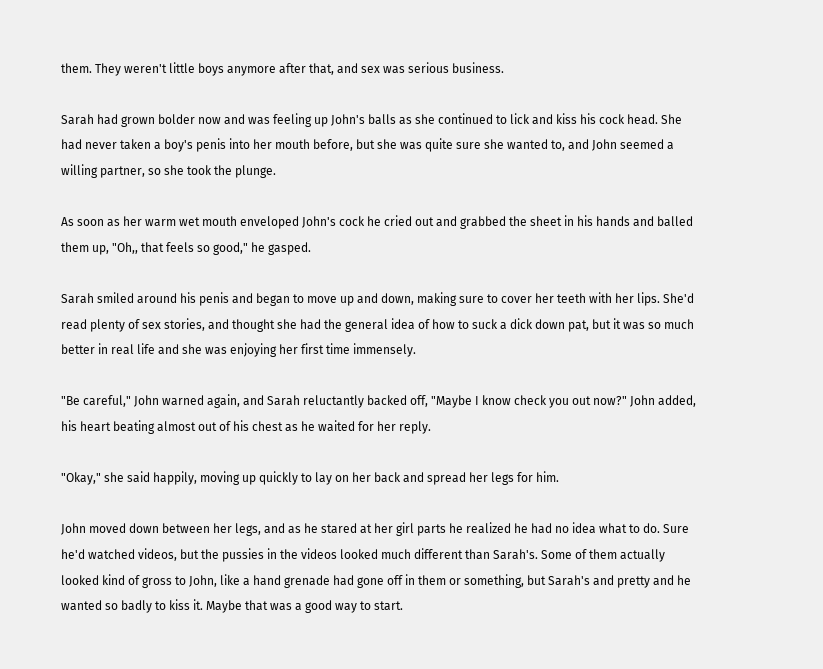them. They weren't little boys anymore after that, and sex was serious business.

Sarah had grown bolder now and was feeling up John's balls as she continued to lick and kiss his cock head. She had never taken a boy's penis into her mouth before, but she was quite sure she wanted to, and John seemed a willing partner, so she took the plunge.

As soon as her warm wet mouth enveloped John's cock he cried out and grabbed the sheet in his hands and balled them up, "Oh,, that feels so good," he gasped.

Sarah smiled around his penis and began to move up and down, making sure to cover her teeth with her lips. She'd read plenty of sex stories, and thought she had the general idea of how to suck a dick down pat, but it was so much better in real life and she was enjoying her first time immensely.

"Be careful," John warned again, and Sarah reluctantly backed off, "Maybe I know check you out now?" John added, his heart beating almost out of his chest as he waited for her reply.

"Okay," she said happily, moving up quickly to lay on her back and spread her legs for him.

John moved down between her legs, and as he stared at her girl parts he realized he had no idea what to do. Sure he'd watched videos, but the pussies in the videos looked much different than Sarah's. Some of them actually looked kind of gross to John, like a hand grenade had gone off in them or something, but Sarah's and pretty and he wanted so badly to kiss it. Maybe that was a good way to start.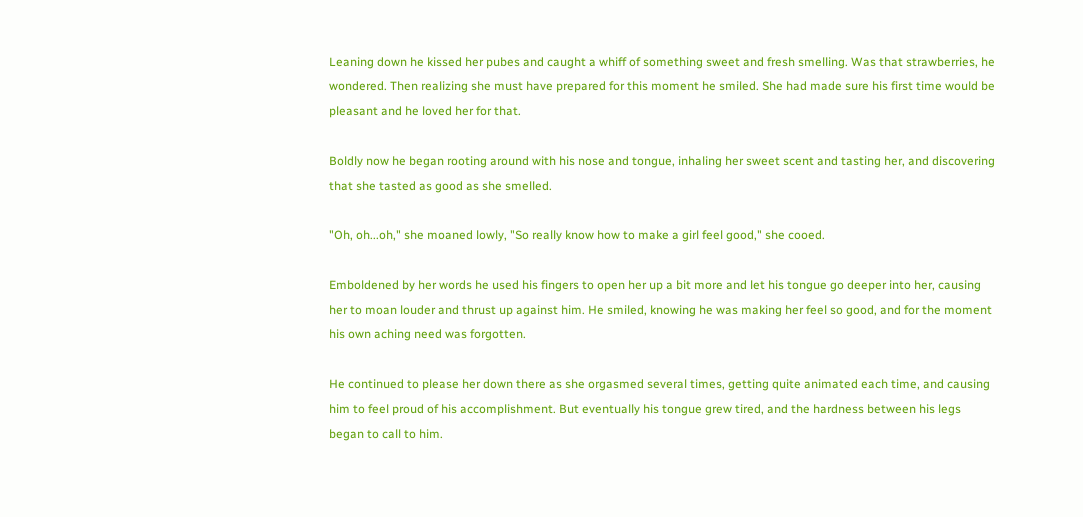Leaning down he kissed her pubes and caught a whiff of something sweet and fresh smelling. Was that strawberries, he wondered. Then realizing she must have prepared for this moment he smiled. She had made sure his first time would be pleasant and he loved her for that.

Boldly now he began rooting around with his nose and tongue, inhaling her sweet scent and tasting her, and discovering that she tasted as good as she smelled.

"Oh, oh...oh," she moaned lowly, "So really know how to make a girl feel good," she cooed.

Emboldened by her words he used his fingers to open her up a bit more and let his tongue go deeper into her, causing her to moan louder and thrust up against him. He smiled, knowing he was making her feel so good, and for the moment his own aching need was forgotten.

He continued to please her down there as she orgasmed several times, getting quite animated each time, and causing him to feel proud of his accomplishment. But eventually his tongue grew tired, and the hardness between his legs began to call to him.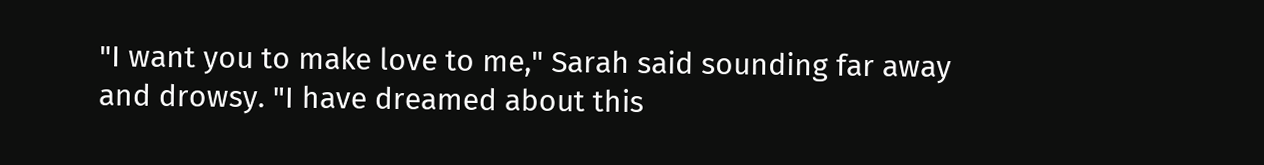"I want you to make love to me," Sarah said sounding far away and drowsy. "I have dreamed about this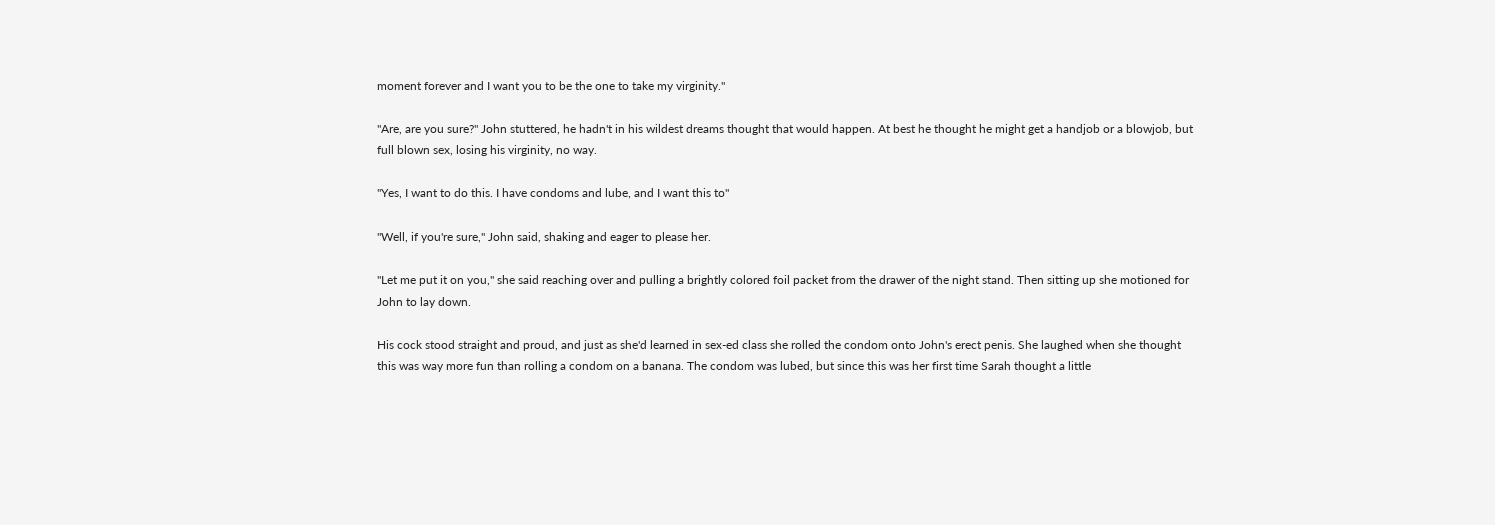moment forever and I want you to be the one to take my virginity."

"Are, are you sure?" John stuttered, he hadn't in his wildest dreams thought that would happen. At best he thought he might get a handjob or a blowjob, but full blown sex, losing his virginity, no way.

"Yes, I want to do this. I have condoms and lube, and I want this to"

"Well, if you're sure," John said, shaking and eager to please her.

"Let me put it on you," she said reaching over and pulling a brightly colored foil packet from the drawer of the night stand. Then sitting up she motioned for John to lay down.

His cock stood straight and proud, and just as she'd learned in sex-ed class she rolled the condom onto John's erect penis. She laughed when she thought this was way more fun than rolling a condom on a banana. The condom was lubed, but since this was her first time Sarah thought a little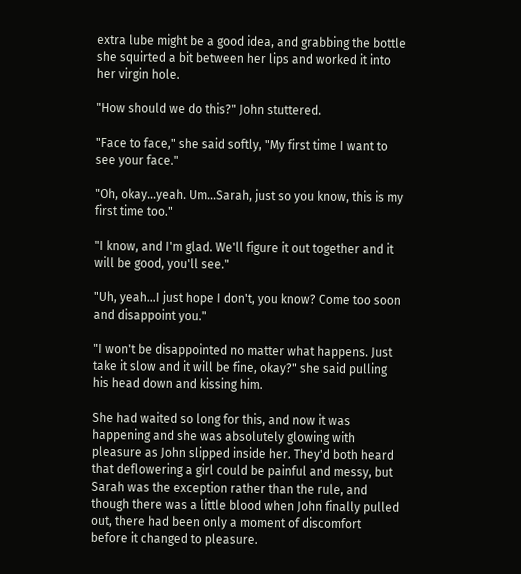extra lube might be a good idea, and grabbing the bottle she squirted a bit between her lips and worked it into her virgin hole.

"How should we do this?" John stuttered.

"Face to face," she said softly, "My first time I want to see your face."

"Oh, okay...yeah. Um...Sarah, just so you know, this is my first time too."

"I know, and I'm glad. We'll figure it out together and it will be good, you'll see."

"Uh, yeah...I just hope I don't, you know? Come too soon and disappoint you."

"I won't be disappointed no matter what happens. Just take it slow and it will be fine, okay?" she said pulling his head down and kissing him.

She had waited so long for this, and now it was happening and she was absolutely glowing with pleasure as John slipped inside her. They'd both heard that deflowering a girl could be painful and messy, but Sarah was the exception rather than the rule, and though there was a little blood when John finally pulled out, there had been only a moment of discomfort before it changed to pleasure.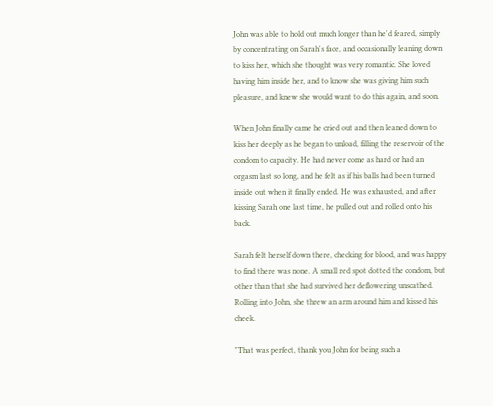John was able to hold out much longer than he'd feared, simply by concentrating on Sarah's face, and occasionally leaning down to kiss her, which she thought was very romantic. She loved having him inside her, and to know she was giving him such pleasure, and knew she would want to do this again, and soon.

When John finally came he cried out and then leaned down to kiss her deeply as he began to unload, filling the reservoir of the condom to capacity. He had never come as hard or had an orgasm last so long, and he felt as if his balls had been turned inside out when it finally ended. He was exhausted, and after kissing Sarah one last time, he pulled out and rolled onto his back.

Sarah felt herself down there, checking for blood, and was happy to find there was none. A small red spot dotted the condom, but other than that she had survived her deflowering unscathed. Rolling into John, she threw an arm around him and kissed his cheek.

"That was perfect, thank you John for being such a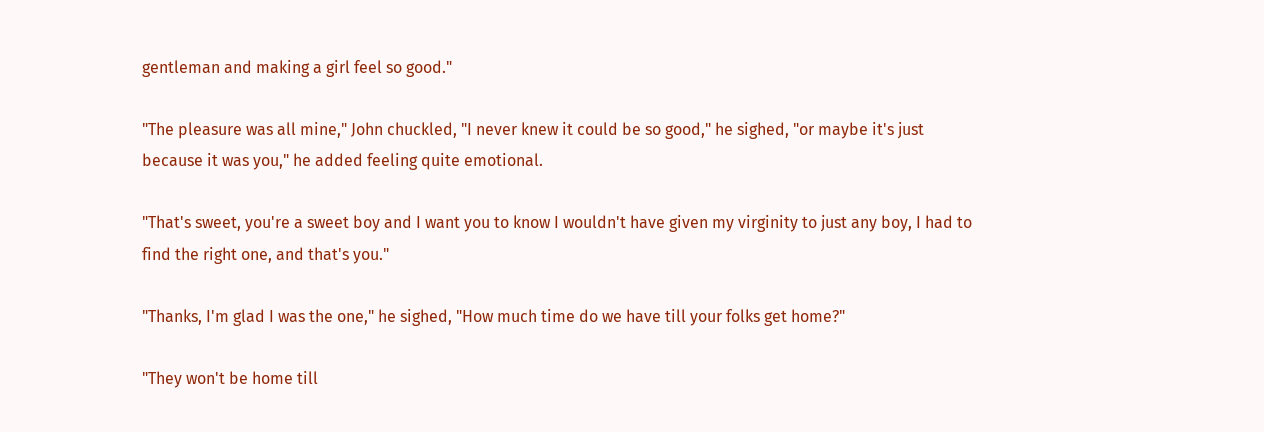gentleman and making a girl feel so good."

"The pleasure was all mine," John chuckled, "I never knew it could be so good," he sighed, "or maybe it's just because it was you," he added feeling quite emotional.

"That's sweet, you're a sweet boy and I want you to know I wouldn't have given my virginity to just any boy, I had to find the right one, and that's you."

"Thanks, I'm glad I was the one," he sighed, "How much time do we have till your folks get home?"

"They won't be home till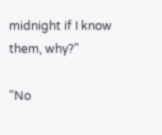midnight if I know them, why?"

"No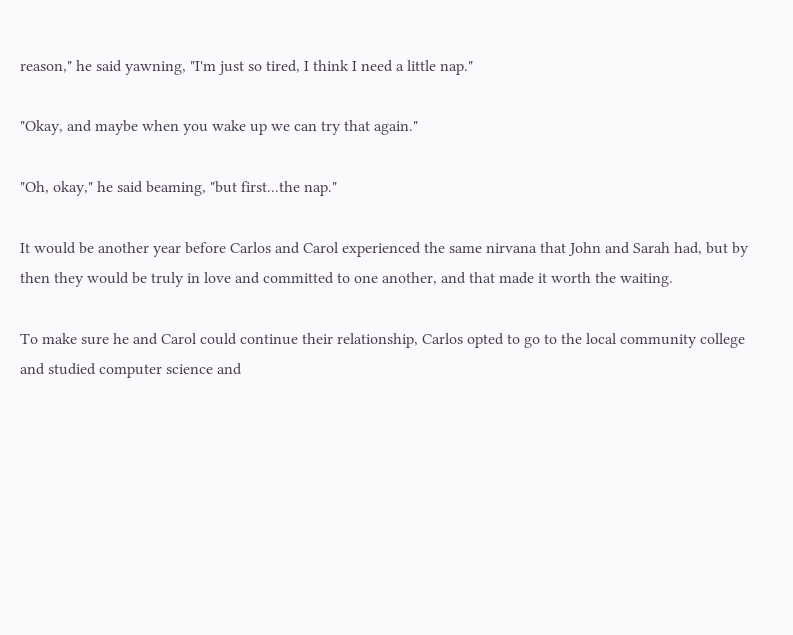reason," he said yawning, "I'm just so tired, I think I need a little nap."

"Okay, and maybe when you wake up we can try that again."

"Oh, okay," he said beaming, "but first...the nap."

It would be another year before Carlos and Carol experienced the same nirvana that John and Sarah had, but by then they would be truly in love and committed to one another, and that made it worth the waiting.

To make sure he and Carol could continue their relationship, Carlos opted to go to the local community college and studied computer science and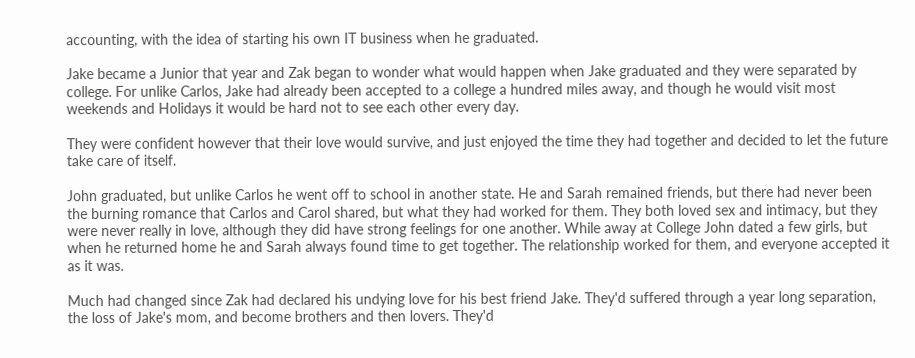accounting, with the idea of starting his own IT business when he graduated.

Jake became a Junior that year and Zak began to wonder what would happen when Jake graduated and they were separated by college. For unlike Carlos, Jake had already been accepted to a college a hundred miles away, and though he would visit most weekends and Holidays it would be hard not to see each other every day.

They were confident however that their love would survive, and just enjoyed the time they had together and decided to let the future take care of itself.

John graduated, but unlike Carlos he went off to school in another state. He and Sarah remained friends, but there had never been the burning romance that Carlos and Carol shared, but what they had worked for them. They both loved sex and intimacy, but they were never really in love, although they did have strong feelings for one another. While away at College John dated a few girls, but when he returned home he and Sarah always found time to get together. The relationship worked for them, and everyone accepted it as it was.

Much had changed since Zak had declared his undying love for his best friend Jake. They'd suffered through a year long separation, the loss of Jake's mom, and become brothers and then lovers. They'd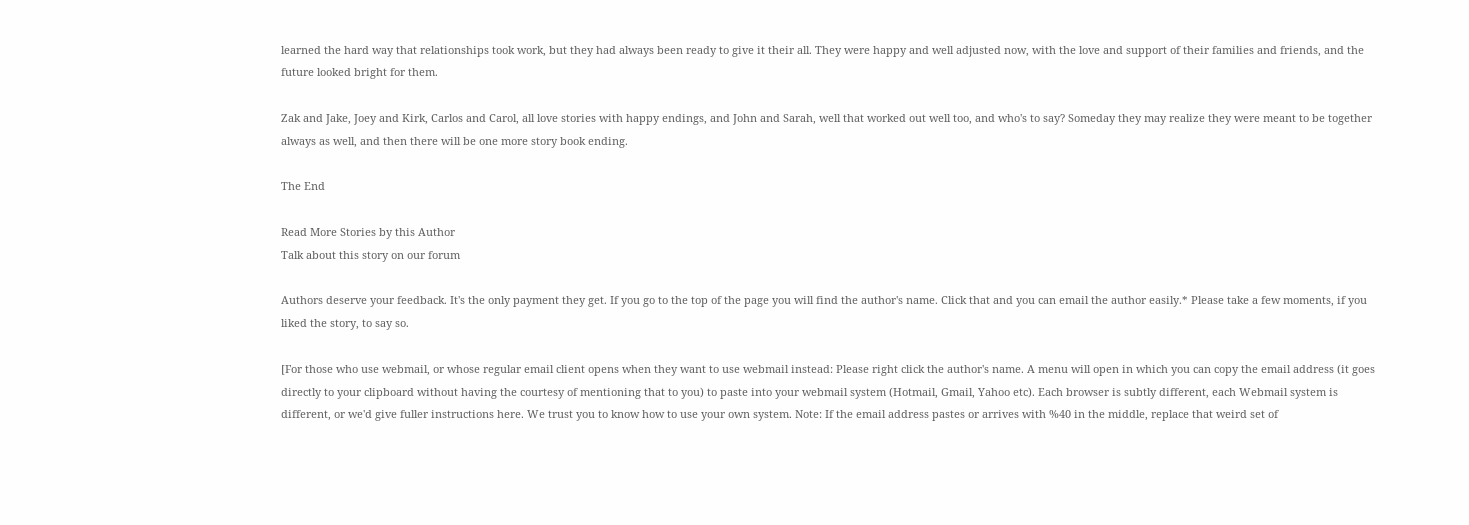learned the hard way that relationships took work, but they had always been ready to give it their all. They were happy and well adjusted now, with the love and support of their families and friends, and the future looked bright for them.

Zak and Jake, Joey and Kirk, Carlos and Carol, all love stories with happy endings, and John and Sarah, well that worked out well too, and who's to say? Someday they may realize they were meant to be together always as well, and then there will be one more story book ending.

The End

Read More Stories by this Author
Talk about this story on our forum

Authors deserve your feedback. It's the only payment they get. If you go to the top of the page you will find the author's name. Click that and you can email the author easily.* Please take a few moments, if you liked the story, to say so.

[For those who use webmail, or whose regular email client opens when they want to use webmail instead: Please right click the author's name. A menu will open in which you can copy the email address (it goes directly to your clipboard without having the courtesy of mentioning that to you) to paste into your webmail system (Hotmail, Gmail, Yahoo etc). Each browser is subtly different, each Webmail system is different, or we'd give fuller instructions here. We trust you to know how to use your own system. Note: If the email address pastes or arrives with %40 in the middle, replace that weird set of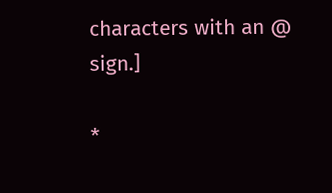characters with an @ sign.]

*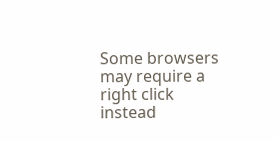Some browsers may require a right click instead